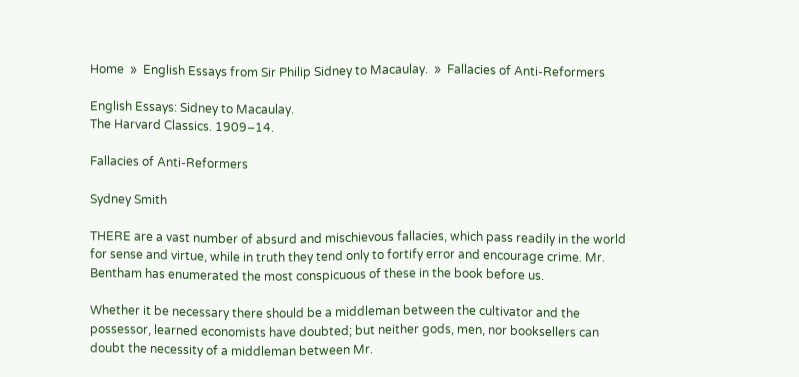Home  »  English Essays from Sir Philip Sidney to Macaulay.  »  Fallacies of Anti-Reformers

English Essays: Sidney to Macaulay.
The Harvard Classics. 1909–14.

Fallacies of Anti-Reformers

Sydney Smith

THERE are a vast number of absurd and mischievous fallacies, which pass readily in the world for sense and virtue, while in truth they tend only to fortify error and encourage crime. Mr. Bentham has enumerated the most conspicuous of these in the book before us.

Whether it be necessary there should be a middleman between the cultivator and the possessor, learned economists have doubted; but neither gods, men, nor booksellers can doubt the necessity of a middleman between Mr.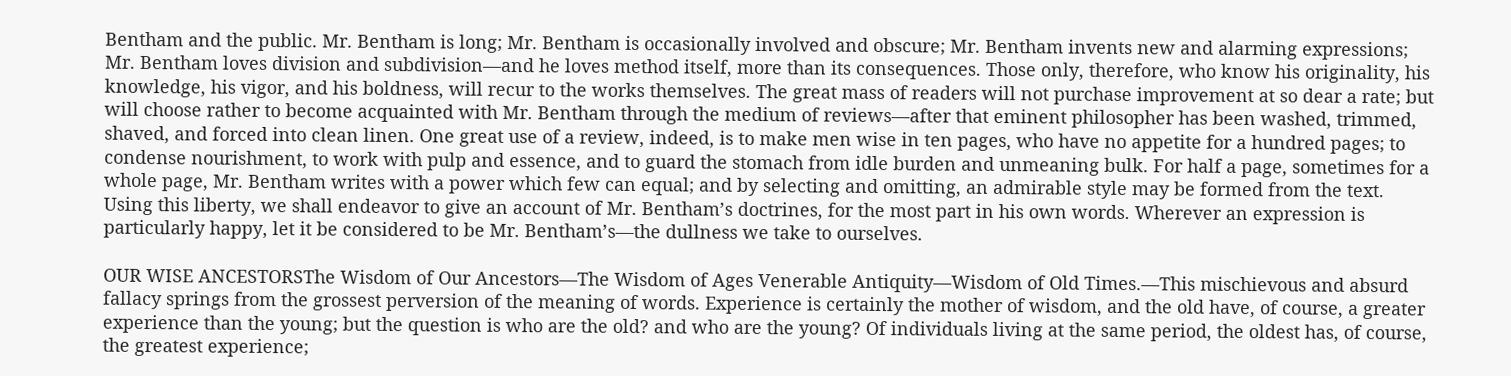Bentham and the public. Mr. Bentham is long; Mr. Bentham is occasionally involved and obscure; Mr. Bentham invents new and alarming expressions; Mr. Bentham loves division and subdivision—and he loves method itself, more than its consequences. Those only, therefore, who know his originality, his knowledge, his vigor, and his boldness, will recur to the works themselves. The great mass of readers will not purchase improvement at so dear a rate; but will choose rather to become acquainted with Mr. Bentham through the medium of reviews—after that eminent philosopher has been washed, trimmed, shaved, and forced into clean linen. One great use of a review, indeed, is to make men wise in ten pages, who have no appetite for a hundred pages; to condense nourishment, to work with pulp and essence, and to guard the stomach from idle burden and unmeaning bulk. For half a page, sometimes for a whole page, Mr. Bentham writes with a power which few can equal; and by selecting and omitting, an admirable style may be formed from the text. Using this liberty, we shall endeavor to give an account of Mr. Bentham’s doctrines, for the most part in his own words. Wherever an expression is particularly happy, let it be considered to be Mr. Bentham’s—the dullness we take to ourselves.

OUR WISE ANCESTORSThe Wisdom of Our Ancestors—The Wisdom of Ages Venerable Antiquity—Wisdom of Old Times.—This mischievous and absurd fallacy springs from the grossest perversion of the meaning of words. Experience is certainly the mother of wisdom, and the old have, of course, a greater experience than the young; but the question is who are the old? and who are the young? Of individuals living at the same period, the oldest has, of course, the greatest experience;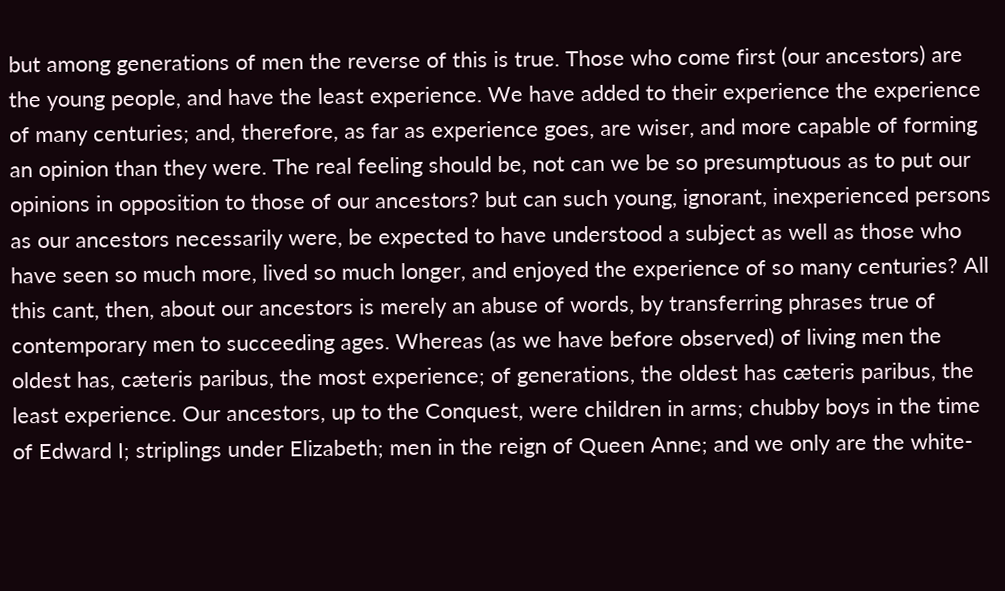but among generations of men the reverse of this is true. Those who come first (our ancestors) are the young people, and have the least experience. We have added to their experience the experience of many centuries; and, therefore, as far as experience goes, are wiser, and more capable of forming an opinion than they were. The real feeling should be, not can we be so presumptuous as to put our opinions in opposition to those of our ancestors? but can such young, ignorant, inexperienced persons as our ancestors necessarily were, be expected to have understood a subject as well as those who have seen so much more, lived so much longer, and enjoyed the experience of so many centuries? All this cant, then, about our ancestors is merely an abuse of words, by transferring phrases true of contemporary men to succeeding ages. Whereas (as we have before observed) of living men the oldest has, cæteris paribus, the most experience; of generations, the oldest has cæteris paribus, the least experience. Our ancestors, up to the Conquest, were children in arms; chubby boys in the time of Edward I; striplings under Elizabeth; men in the reign of Queen Anne; and we only are the white-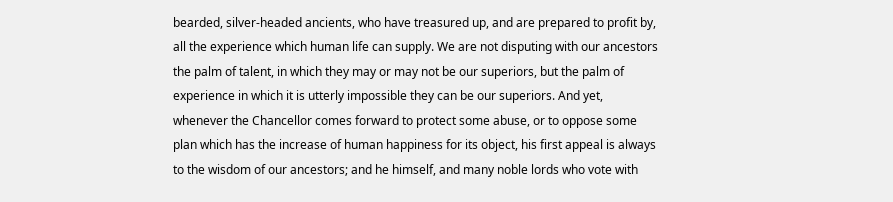bearded, silver-headed ancients, who have treasured up, and are prepared to profit by, all the experience which human life can supply. We are not disputing with our ancestors the palm of talent, in which they may or may not be our superiors, but the palm of experience in which it is utterly impossible they can be our superiors. And yet, whenever the Chancellor comes forward to protect some abuse, or to oppose some plan which has the increase of human happiness for its object, his first appeal is always to the wisdom of our ancestors; and he himself, and many noble lords who vote with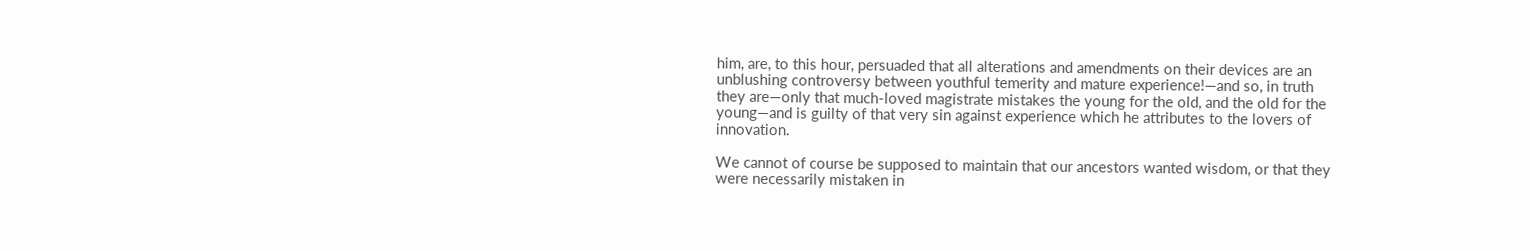him, are, to this hour, persuaded that all alterations and amendments on their devices are an unblushing controversy between youthful temerity and mature experience!—and so, in truth they are—only that much-loved magistrate mistakes the young for the old, and the old for the young—and is guilty of that very sin against experience which he attributes to the lovers of innovation.

We cannot of course be supposed to maintain that our ancestors wanted wisdom, or that they were necessarily mistaken in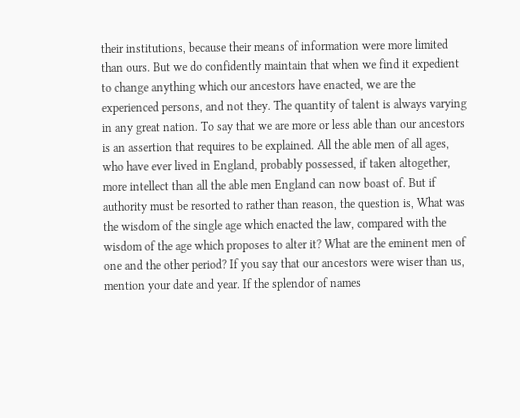their institutions, because their means of information were more limited than ours. But we do confidently maintain that when we find it expedient to change anything which our ancestors have enacted, we are the experienced persons, and not they. The quantity of talent is always varying in any great nation. To say that we are more or less able than our ancestors is an assertion that requires to be explained. All the able men of all ages, who have ever lived in England, probably possessed, if taken altogether, more intellect than all the able men England can now boast of. But if authority must be resorted to rather than reason, the question is, What was the wisdom of the single age which enacted the law, compared with the wisdom of the age which proposes to alter it? What are the eminent men of one and the other period? If you say that our ancestors were wiser than us, mention your date and year. If the splendor of names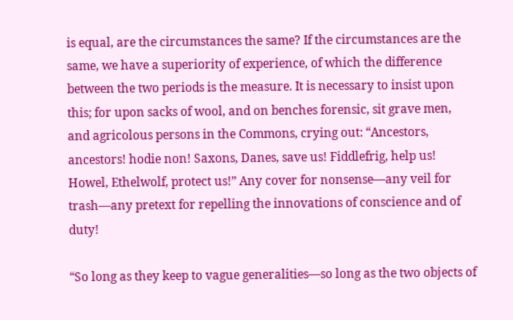is equal, are the circumstances the same? If the circumstances are the same, we have a superiority of experience, of which the difference between the two periods is the measure. It is necessary to insist upon this; for upon sacks of wool, and on benches forensic, sit grave men, and agricolous persons in the Commons, crying out: “Ancestors, ancestors! hodie non! Saxons, Danes, save us! Fiddlefrig, help us! Howel, Ethelwolf, protect us!” Any cover for nonsense—any veil for trash—any pretext for repelling the innovations of conscience and of duty!

“So long as they keep to vague generalities—so long as the two objects of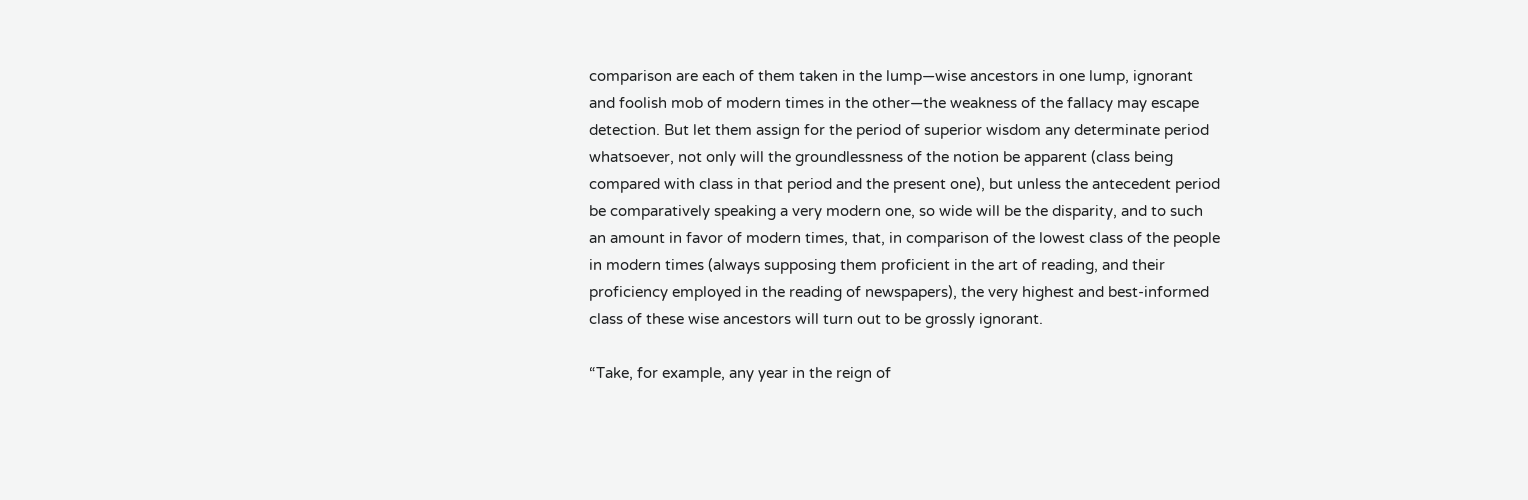comparison are each of them taken in the lump—wise ancestors in one lump, ignorant and foolish mob of modern times in the other—the weakness of the fallacy may escape detection. But let them assign for the period of superior wisdom any determinate period whatsoever, not only will the groundlessness of the notion be apparent (class being compared with class in that period and the present one), but unless the antecedent period be comparatively speaking a very modern one, so wide will be the disparity, and to such an amount in favor of modern times, that, in comparison of the lowest class of the people in modern times (always supposing them proficient in the art of reading, and their proficiency employed in the reading of newspapers), the very highest and best-informed class of these wise ancestors will turn out to be grossly ignorant.

“Take, for example, any year in the reign of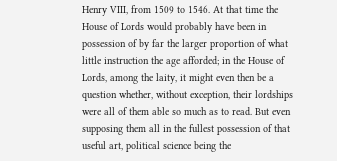Henry VIII, from 1509 to 1546. At that time the House of Lords would probably have been in possession of by far the larger proportion of what little instruction the age afforded; in the House of Lords, among the laity, it might even then be a question whether, without exception, their lordships were all of them able so much as to read. But even supposing them all in the fullest possession of that useful art, political science being the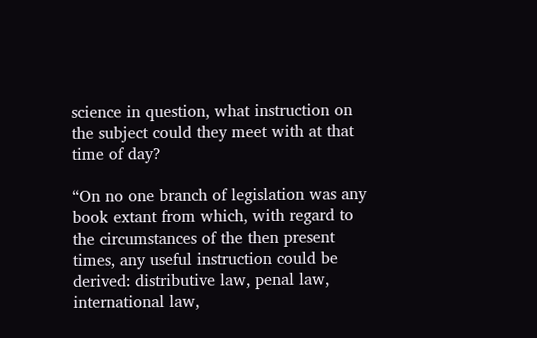science in question, what instruction on the subject could they meet with at that time of day?

“On no one branch of legislation was any book extant from which, with regard to the circumstances of the then present times, any useful instruction could be derived: distributive law, penal law, international law,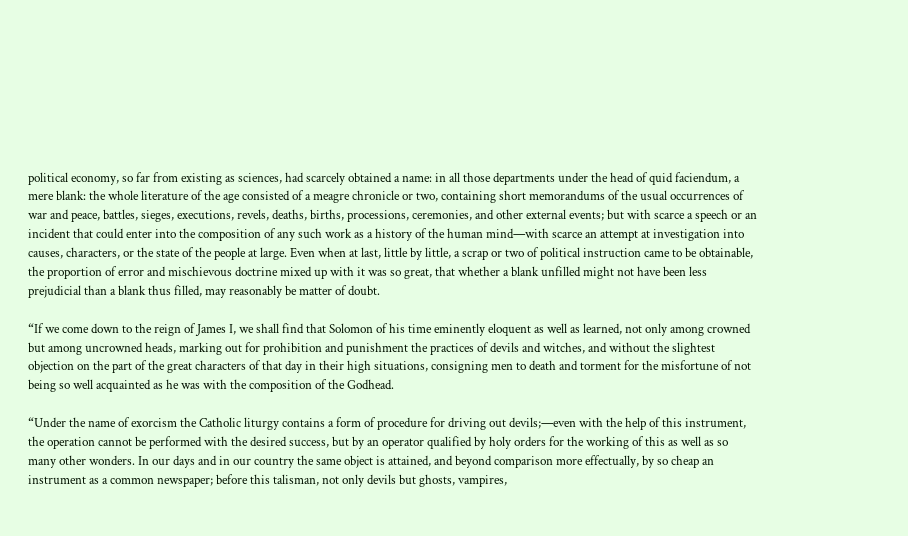political economy, so far from existing as sciences, had scarcely obtained a name: in all those departments under the head of quid faciendum, a mere blank: the whole literature of the age consisted of a meagre chronicle or two, containing short memorandums of the usual occurrences of war and peace, battles, sieges, executions, revels, deaths, births, processions, ceremonies, and other external events; but with scarce a speech or an incident that could enter into the composition of any such work as a history of the human mind—with scarce an attempt at investigation into causes, characters, or the state of the people at large. Even when at last, little by little, a scrap or two of political instruction came to be obtainable, the proportion of error and mischievous doctrine mixed up with it was so great, that whether a blank unfilled might not have been less prejudicial than a blank thus filled, may reasonably be matter of doubt.

“If we come down to the reign of James I, we shall find that Solomon of his time eminently eloquent as well as learned, not only among crowned but among uncrowned heads, marking out for prohibition and punishment the practices of devils and witches, and without the slightest objection on the part of the great characters of that day in their high situations, consigning men to death and torment for the misfortune of not being so well acquainted as he was with the composition of the Godhead.

“Under the name of exorcism the Catholic liturgy contains a form of procedure for driving out devils;—even with the help of this instrument, the operation cannot be performed with the desired success, but by an operator qualified by holy orders for the working of this as well as so many other wonders. In our days and in our country the same object is attained, and beyond comparison more effectually, by so cheap an instrument as a common newspaper; before this talisman, not only devils but ghosts, vampires,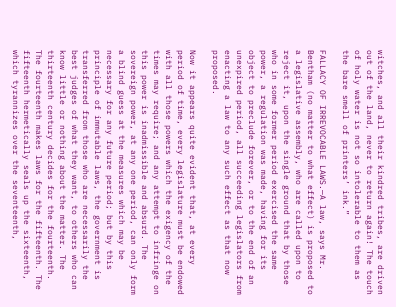witches, and all their kindred tribes, are driven out of the land, never to return again! The touch of holy water is not so intolerable to them as the bare smell of printers’ ink.”

FALLACY OF IRREVOCABLE LAWS.—A law, says Mr. Bentham (no matter to what effect) is proposed to a legislative assembly, who are called upon to reject it, upon the single ground that by those who in some former period exercised the same power, a regulation was made, having for its object to preclude forever, or to the end of an unexpired period, all succeeding legislators from enacting a law to any such effect as that now proposed.

Now it appears quite evident that, at every period of time, every legislature must be endowed with all those powers which the exigency of the times may require; and any attempt to infringe on this power is inadmissible and absurd. The sovereign power, at any one period, can only form a blind guess at the measures which may be necessary for any future period; but by this principle of immutable laws, the government is transferred from those who are necessarily the best judges of what they want, to others who can know little or nothing about the matter. The thirteenth century decides for the fourteenth. The fourteenth makes laws for the fifteenth. The fifteenth hermetically seals up the sixteenth, which tyrannizes over the seventeenth,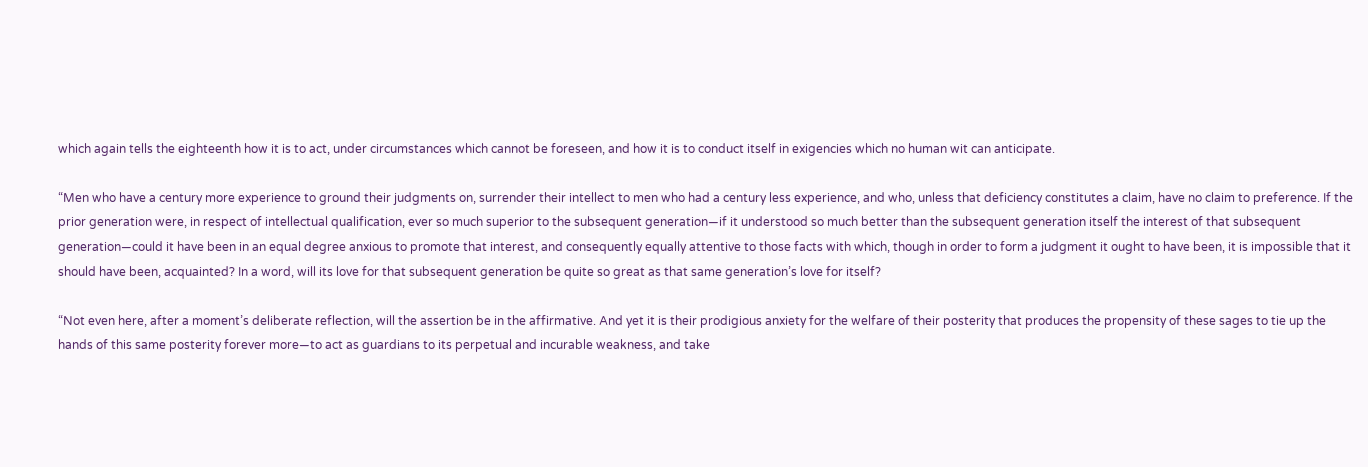which again tells the eighteenth how it is to act, under circumstances which cannot be foreseen, and how it is to conduct itself in exigencies which no human wit can anticipate.

“Men who have a century more experience to ground their judgments on, surrender their intellect to men who had a century less experience, and who, unless that deficiency constitutes a claim, have no claim to preference. If the prior generation were, in respect of intellectual qualification, ever so much superior to the subsequent generation—if it understood so much better than the subsequent generation itself the interest of that subsequent generation—could it have been in an equal degree anxious to promote that interest, and consequently equally attentive to those facts with which, though in order to form a judgment it ought to have been, it is impossible that it should have been, acquainted? In a word, will its love for that subsequent generation be quite so great as that same generation’s love for itself?

“Not even here, after a moment’s deliberate reflection, will the assertion be in the affirmative. And yet it is their prodigious anxiety for the welfare of their posterity that produces the propensity of these sages to tie up the hands of this same posterity forever more—to act as guardians to its perpetual and incurable weakness, and take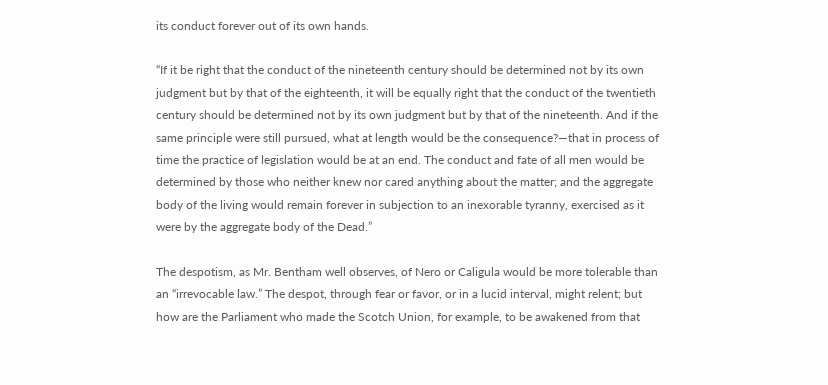its conduct forever out of its own hands.

“If it be right that the conduct of the nineteenth century should be determined not by its own judgment but by that of the eighteenth, it will be equally right that the conduct of the twentieth century should be determined not by its own judgment but by that of the nineteenth. And if the same principle were still pursued, what at length would be the consequence?—that in process of time the practice of legislation would be at an end. The conduct and fate of all men would be determined by those who neither knew nor cared anything about the matter; and the aggregate body of the living would remain forever in subjection to an inexorable tyranny, exercised as it were by the aggregate body of the Dead.”

The despotism, as Mr. Bentham well observes, of Nero or Caligula would be more tolerable than an “irrevocable law.” The despot, through fear or favor, or in a lucid interval, might relent; but how are the Parliament who made the Scotch Union, for example, to be awakened from that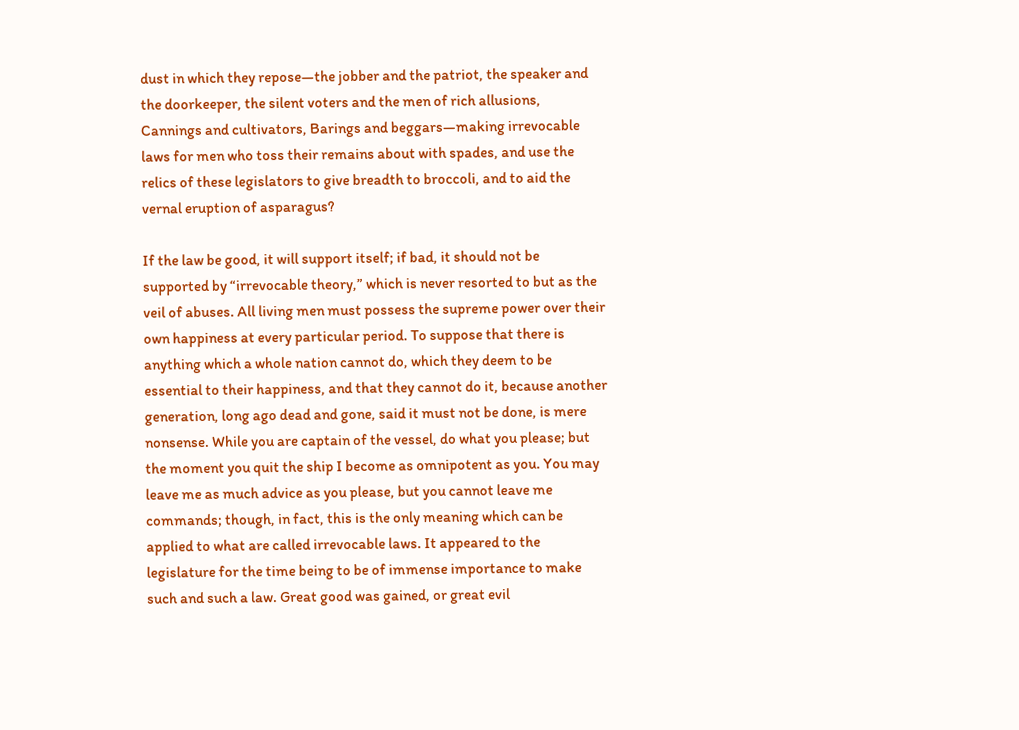dust in which they repose—the jobber and the patriot, the speaker and the doorkeeper, the silent voters and the men of rich allusions, Cannings and cultivators, Barings and beggars—making irrevocable laws for men who toss their remains about with spades, and use the relics of these legislators to give breadth to broccoli, and to aid the vernal eruption of asparagus?

If the law be good, it will support itself; if bad, it should not be supported by “irrevocable theory,” which is never resorted to but as the veil of abuses. All living men must possess the supreme power over their own happiness at every particular period. To suppose that there is anything which a whole nation cannot do, which they deem to be essential to their happiness, and that they cannot do it, because another generation, long ago dead and gone, said it must not be done, is mere nonsense. While you are captain of the vessel, do what you please; but the moment you quit the ship I become as omnipotent as you. You may leave me as much advice as you please, but you cannot leave me commands; though, in fact, this is the only meaning which can be applied to what are called irrevocable laws. It appeared to the legislature for the time being to be of immense importance to make such and such a law. Great good was gained, or great evil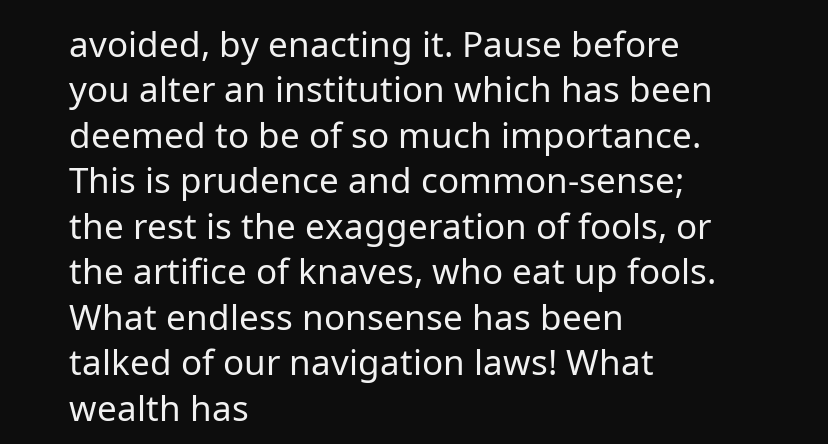avoided, by enacting it. Pause before you alter an institution which has been deemed to be of so much importance. This is prudence and common-sense; the rest is the exaggeration of fools, or the artifice of knaves, who eat up fools. What endless nonsense has been talked of our navigation laws! What wealth has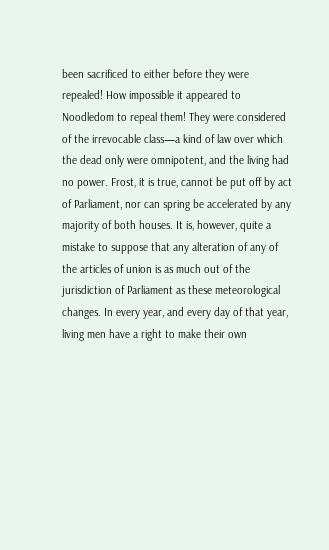been sacrificed to either before they were repealed! How impossible it appeared to Noodledom to repeal them! They were considered of the irrevocable class—a kind of law over which the dead only were omnipotent, and the living had no power. Frost, it is true, cannot be put off by act of Parliament, nor can spring be accelerated by any majority of both houses. It is, however, quite a mistake to suppose that any alteration of any of the articles of union is as much out of the jurisdiction of Parliament as these meteorological changes. In every year, and every day of that year, living men have a right to make their own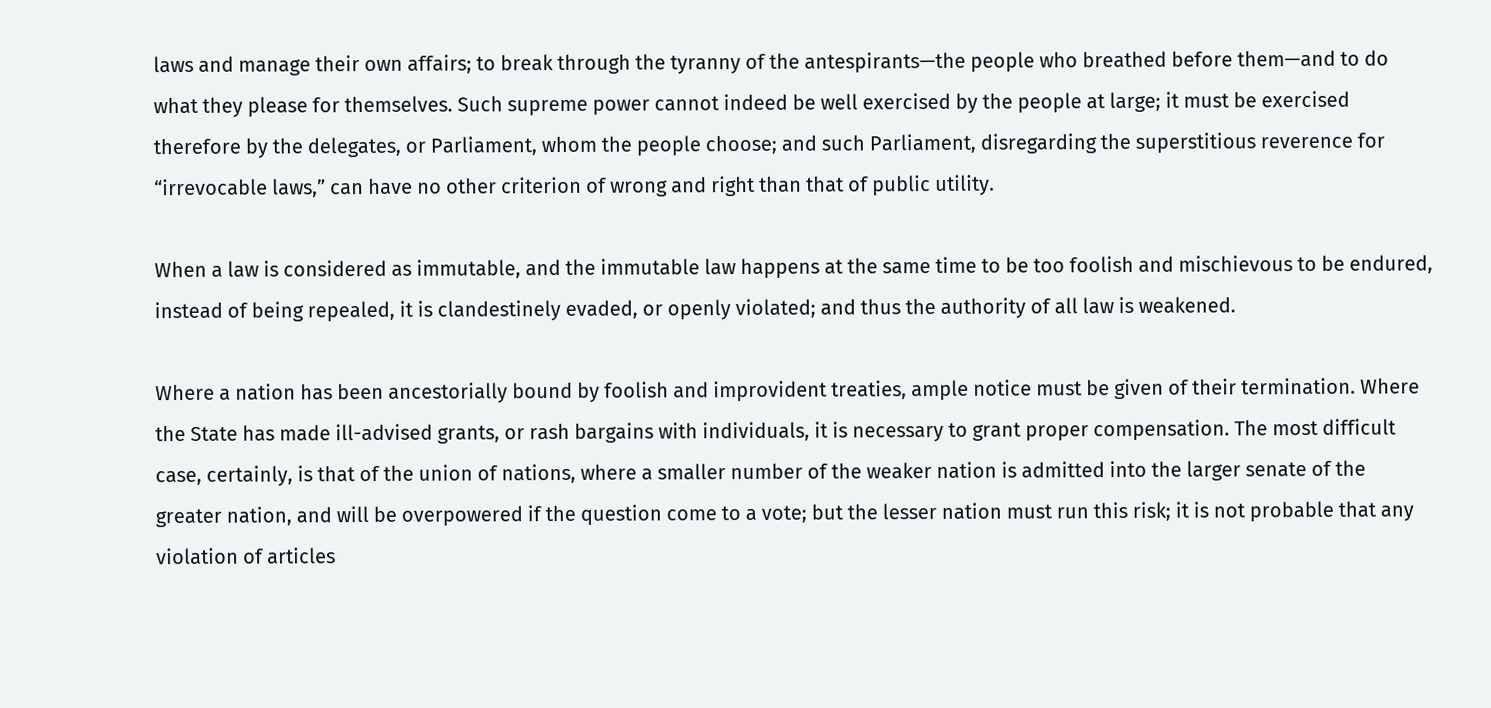laws and manage their own affairs; to break through the tyranny of the antespirants—the people who breathed before them—and to do what they please for themselves. Such supreme power cannot indeed be well exercised by the people at large; it must be exercised therefore by the delegates, or Parliament, whom the people choose; and such Parliament, disregarding the superstitious reverence for “irrevocable laws,” can have no other criterion of wrong and right than that of public utility.

When a law is considered as immutable, and the immutable law happens at the same time to be too foolish and mischievous to be endured, instead of being repealed, it is clandestinely evaded, or openly violated; and thus the authority of all law is weakened.

Where a nation has been ancestorially bound by foolish and improvident treaties, ample notice must be given of their termination. Where the State has made ill-advised grants, or rash bargains with individuals, it is necessary to grant proper compensation. The most difficult case, certainly, is that of the union of nations, where a smaller number of the weaker nation is admitted into the larger senate of the greater nation, and will be overpowered if the question come to a vote; but the lesser nation must run this risk; it is not probable that any violation of articles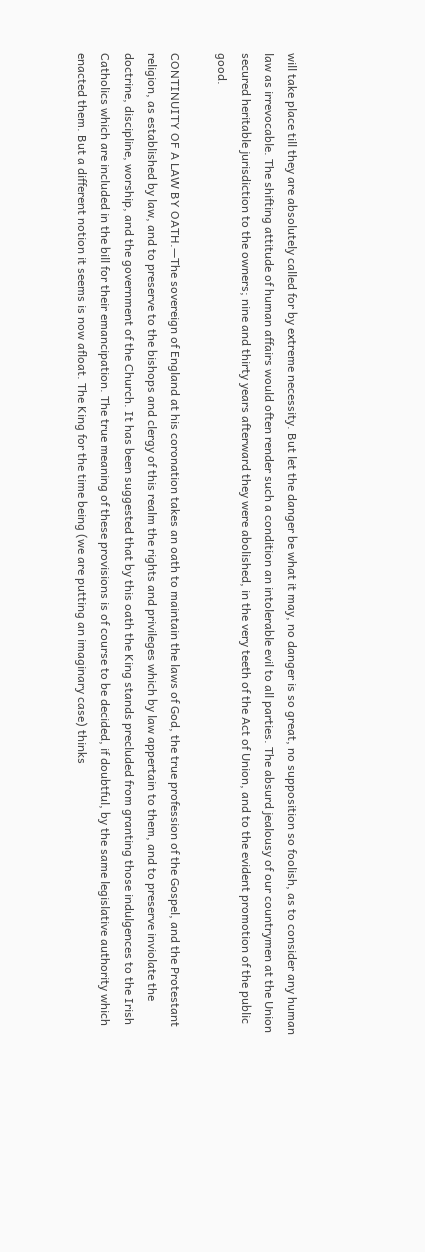will take place till they are absolutely called for by extreme necessity. But let the danger be what it may, no danger is so great, no supposition so foolish, as to consider any human law as irrevocable. The shifting attitude of human affairs would often render such a condition an intolerable evil to all parties. The absurd jealousy of our countrymen at the Union secured heritable jurisdiction to the owners; nine and thirty years afterward they were abolished, in the very teeth of the Act of Union, and to the evident promotion of the public good.

CONTINUITY OF A LAW BY OATH.—The sovereign of England at his coronation takes an oath to maintain the laws of God, the true profession of the Gospel, and the Protestant religion, as established by law, and to preserve to the bishops and clergy of this realm the rights and privileges which by law appertain to them, and to preserve inviolate the doctrine, discipline, worship, and the government of the Church. It has been suggested that by this oath the King stands precluded from granting those indulgences to the Irish Catholics which are included in the bill for their emancipation. The true meaning of these provisions is of course to be decided, if doubtful, by the same legislative authority which enacted them. But a different notion it seems is now afloat. The King for the time being (we are putting an imaginary case) thinks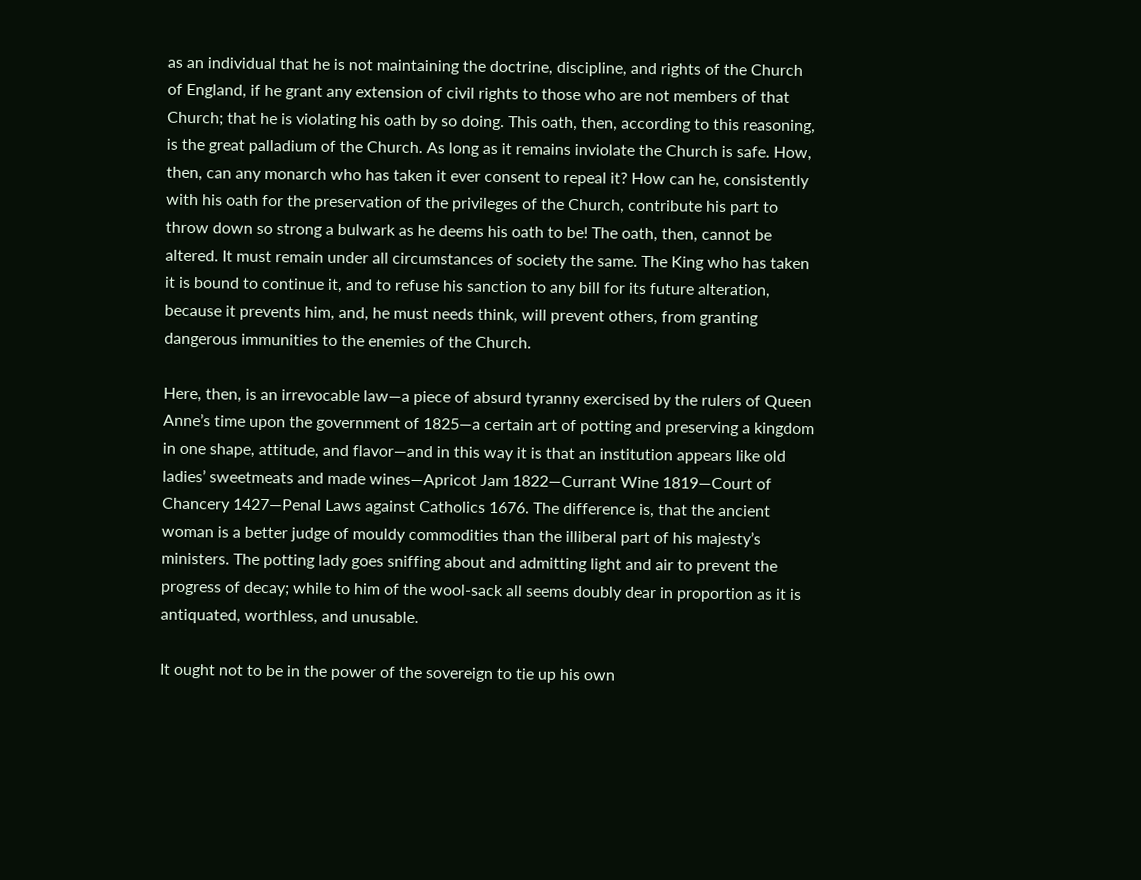as an individual that he is not maintaining the doctrine, discipline, and rights of the Church of England, if he grant any extension of civil rights to those who are not members of that Church; that he is violating his oath by so doing. This oath, then, according to this reasoning, is the great palladium of the Church. As long as it remains inviolate the Church is safe. How, then, can any monarch who has taken it ever consent to repeal it? How can he, consistently with his oath for the preservation of the privileges of the Church, contribute his part to throw down so strong a bulwark as he deems his oath to be! The oath, then, cannot be altered. It must remain under all circumstances of society the same. The King who has taken it is bound to continue it, and to refuse his sanction to any bill for its future alteration, because it prevents him, and, he must needs think, will prevent others, from granting dangerous immunities to the enemies of the Church.

Here, then, is an irrevocable law—a piece of absurd tyranny exercised by the rulers of Queen Anne’s time upon the government of 1825—a certain art of potting and preserving a kingdom in one shape, attitude, and flavor—and in this way it is that an institution appears like old ladies’ sweetmeats and made wines—Apricot Jam 1822—Currant Wine 1819—Court of Chancery 1427—Penal Laws against Catholics 1676. The difference is, that the ancient woman is a better judge of mouldy commodities than the illiberal part of his majesty’s ministers. The potting lady goes sniffing about and admitting light and air to prevent the progress of decay; while to him of the wool-sack all seems doubly dear in proportion as it is antiquated, worthless, and unusable.

It ought not to be in the power of the sovereign to tie up his own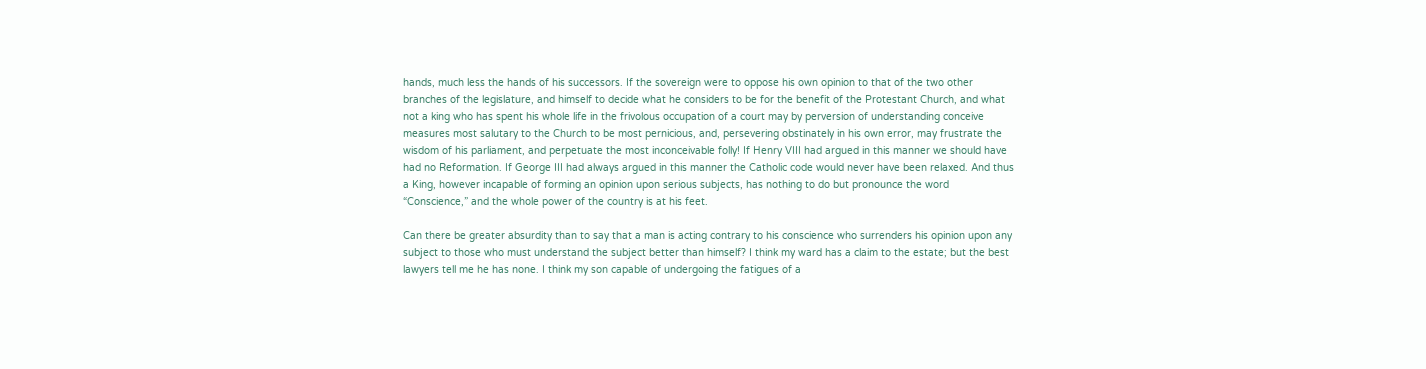hands, much less the hands of his successors. If the sovereign were to oppose his own opinion to that of the two other branches of the legislature, and himself to decide what he considers to be for the benefit of the Protestant Church, and what not a king who has spent his whole life in the frivolous occupation of a court may by perversion of understanding conceive measures most salutary to the Church to be most pernicious, and, persevering obstinately in his own error, may frustrate the wisdom of his parliament, and perpetuate the most inconceivable folly! If Henry VIII had argued in this manner we should have had no Reformation. If George III had always argued in this manner the Catholic code would never have been relaxed. And thus a King, however incapable of forming an opinion upon serious subjects, has nothing to do but pronounce the word “Conscience,” and the whole power of the country is at his feet.

Can there be greater absurdity than to say that a man is acting contrary to his conscience who surrenders his opinion upon any subject to those who must understand the subject better than himself? I think my ward has a claim to the estate; but the best lawyers tell me he has none. I think my son capable of undergoing the fatigues of a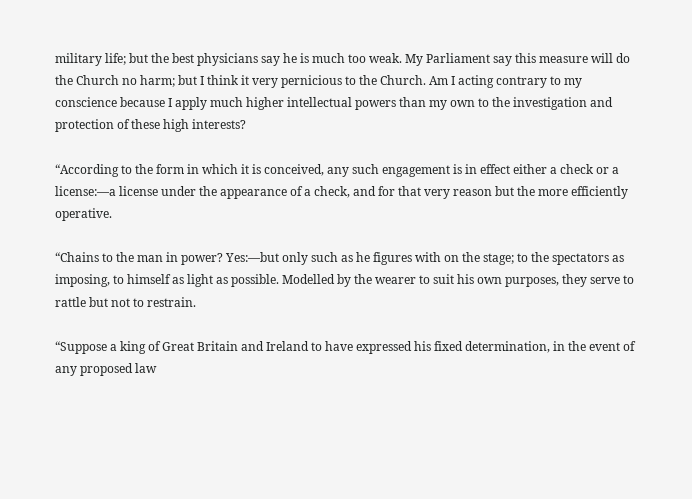military life; but the best physicians say he is much too weak. My Parliament say this measure will do the Church no harm; but I think it very pernicious to the Church. Am I acting contrary to my conscience because I apply much higher intellectual powers than my own to the investigation and protection of these high interests?

“According to the form in which it is conceived, any such engagement is in effect either a check or a license:—a license under the appearance of a check, and for that very reason but the more efficiently operative.

“Chains to the man in power? Yes:—but only such as he figures with on the stage; to the spectators as imposing, to himself as light as possible. Modelled by the wearer to suit his own purposes, they serve to rattle but not to restrain.

“Suppose a king of Great Britain and Ireland to have expressed his fixed determination, in the event of any proposed law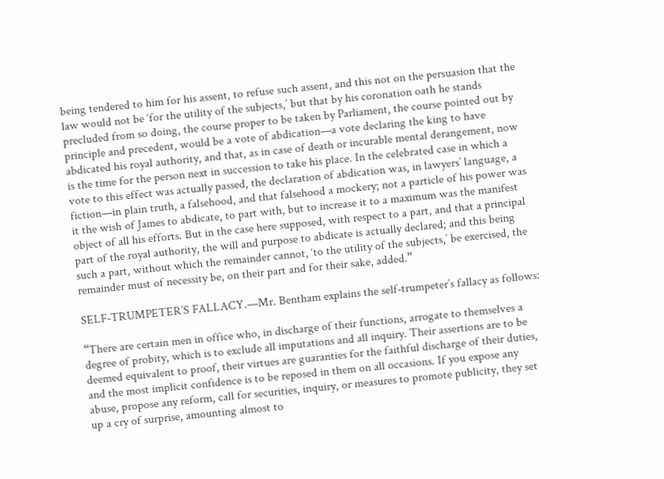being tendered to him for his assent, to refuse such assent, and this not on the persuasion that the law would not be ‘for the utility of the subjects,’ but that by his coronation oath he stands precluded from so doing, the course proper to be taken by Parliament, the course pointed out by principle and precedent, would be a vote of abdication—a vote declaring the king to have abdicated his royal authority, and that, as in case of death or incurable mental derangement, now is the time for the person next in succession to take his place. In the celebrated case in which a vote to this effect was actually passed, the declaration of abdication was, in lawyers’ language, a fiction—in plain truth, a falsehood, and that falsehood a mockery; not a particle of his power was it the wish of James to abdicate, to part with, but to increase it to a maximum was the manifest object of all his efforts. But in the case here supposed, with respect to a part, and that a principal part of the royal authority, the will and purpose to abdicate is actually declared; and this being such a part, without which the remainder cannot, ‘to the utility of the subjects,’ be exercised, the remainder must of necessity be, on their part and for their sake, added.”

SELF-TRUMPETER’S FALLACY.—Mr. Bentham explains the self-trumpeter’s fallacy as follows:

“There are certain men in office who, in discharge of their functions, arrogate to themselves a degree of probity, which is to exclude all imputations and all inquiry. Their assertions are to be deemed equivalent to proof, their virtues are guaranties for the faithful discharge of their duties, and the most implicit confidence is to be reposed in them on all occasions. If you expose any abuse, propose any reform, call for securities, inquiry, or measures to promote publicity, they set up a cry of surprise, amounting almost to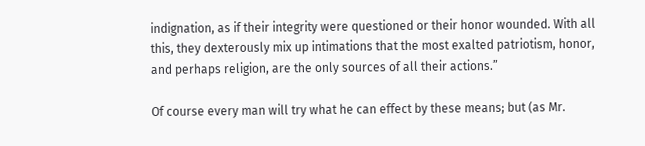indignation, as if their integrity were questioned or their honor wounded. With all this, they dexterously mix up intimations that the most exalted patriotism, honor, and perhaps religion, are the only sources of all their actions.”

Of course every man will try what he can effect by these means; but (as Mr.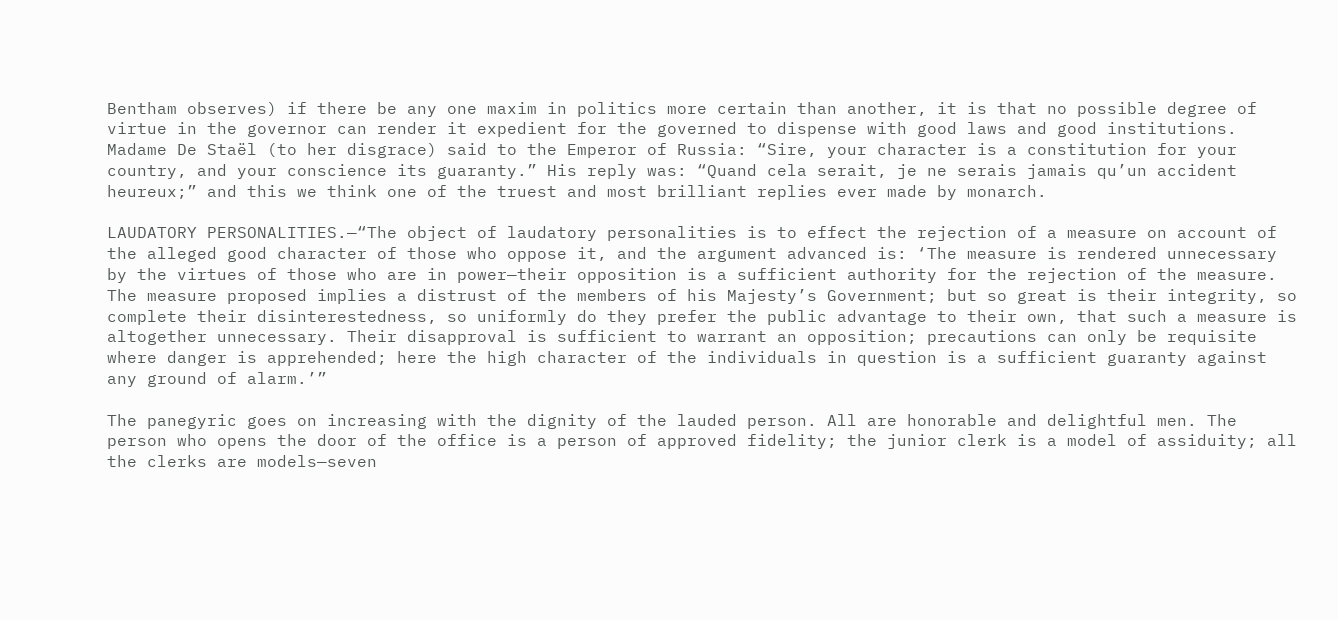Bentham observes) if there be any one maxim in politics more certain than another, it is that no possible degree of virtue in the governor can render it expedient for the governed to dispense with good laws and good institutions. Madame De Staël (to her disgrace) said to the Emperor of Russia: “Sire, your character is a constitution for your country, and your conscience its guaranty.” His reply was: “Quand cela serait, je ne serais jamais qu’un accident heureux;” and this we think one of the truest and most brilliant replies ever made by monarch.

LAUDATORY PERSONALITIES.—“The object of laudatory personalities is to effect the rejection of a measure on account of the alleged good character of those who oppose it, and the argument advanced is: ‘The measure is rendered unnecessary by the virtues of those who are in power—their opposition is a sufficient authority for the rejection of the measure. The measure proposed implies a distrust of the members of his Majesty’s Government; but so great is their integrity, so complete their disinterestedness, so uniformly do they prefer the public advantage to their own, that such a measure is altogether unnecessary. Their disapproval is sufficient to warrant an opposition; precautions can only be requisite where danger is apprehended; here the high character of the individuals in question is a sufficient guaranty against any ground of alarm.’”

The panegyric goes on increasing with the dignity of the lauded person. All are honorable and delightful men. The person who opens the door of the office is a person of approved fidelity; the junior clerk is a model of assiduity; all the clerks are models—seven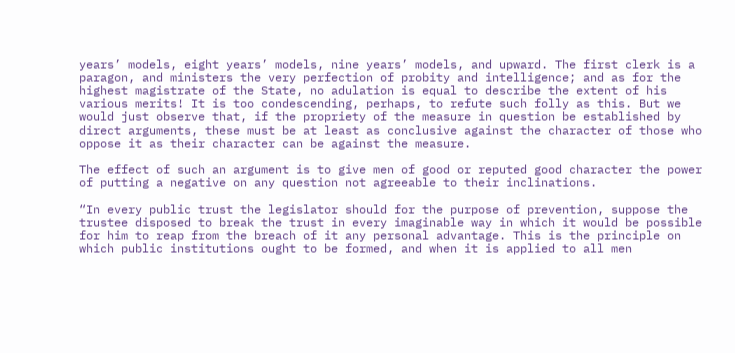years’ models, eight years’ models, nine years’ models, and upward. The first clerk is a paragon, and ministers the very perfection of probity and intelligence; and as for the highest magistrate of the State, no adulation is equal to describe the extent of his various merits! It is too condescending, perhaps, to refute such folly as this. But we would just observe that, if the propriety of the measure in question be established by direct arguments, these must be at least as conclusive against the character of those who oppose it as their character can be against the measure.

The effect of such an argument is to give men of good or reputed good character the power of putting a negative on any question not agreeable to their inclinations.

“In every public trust the legislator should for the purpose of prevention, suppose the trustee disposed to break the trust in every imaginable way in which it would be possible for him to reap from the breach of it any personal advantage. This is the principle on which public institutions ought to be formed, and when it is applied to all men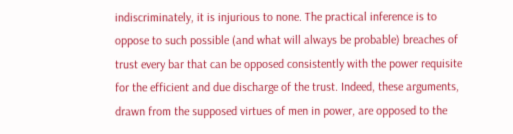indiscriminately, it is injurious to none. The practical inference is to oppose to such possible (and what will always be probable) breaches of trust every bar that can be opposed consistently with the power requisite for the efficient and due discharge of the trust. Indeed, these arguments, drawn from the supposed virtues of men in power, are opposed to the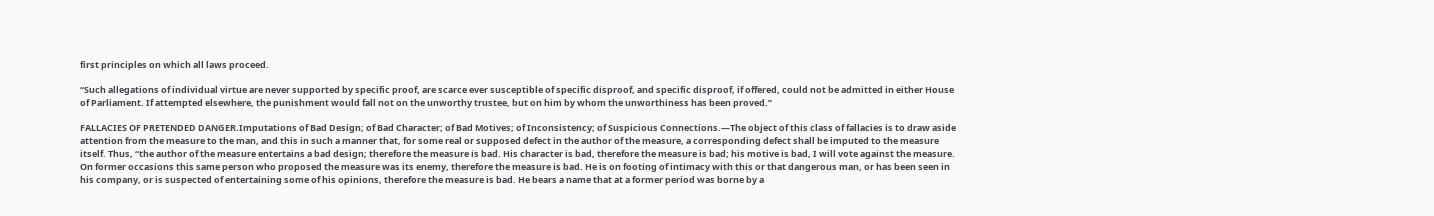first principles on which all laws proceed.

“Such allegations of individual virtue are never supported by specific proof, are scarce ever susceptible of specific disproof, and specific disproof, if offered, could not be admitted in either House of Parliament. If attempted elsewhere, the punishment would fall not on the unworthy trustee, but on him by whom the unworthiness has been proved.”

FALLACIES OF PRETENDED DANGER.Imputations of Bad Design; of Bad Character; of Bad Motives; of Inconsistency; of Suspicious Connections.—The object of this class of fallacies is to draw aside attention from the measure to the man, and this in such a manner that, for some real or supposed defect in the author of the measure, a corresponding defect shall be imputed to the measure itself. Thus, “the author of the measure entertains a bad design; therefore the measure is bad. His character is bad, therefore the measure is bad; his motive is bad, I will vote against the measure. On former occasions this same person who proposed the measure was its enemy, therefore the measure is bad. He is on footing of intimacy with this or that dangerous man, or has been seen in his company, or is suspected of entertaining some of his opinions, therefore the measure is bad. He bears a name that at a former period was borne by a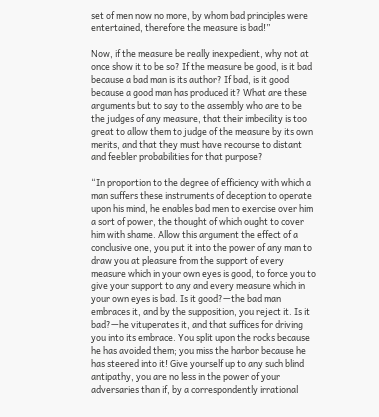set of men now no more, by whom bad principles were entertained, therefore the measure is bad!”

Now, if the measure be really inexpedient, why not at once show it to be so? If the measure be good, is it bad because a bad man is its author? If bad, is it good because a good man has produced it? What are these arguments but to say to the assembly who are to be the judges of any measure, that their imbecility is too great to allow them to judge of the measure by its own merits, and that they must have recourse to distant and feebler probabilities for that purpose?

“In proportion to the degree of efficiency with which a man suffers these instruments of deception to operate upon his mind, he enables bad men to exercise over him a sort of power, the thought of which ought to cover him with shame. Allow this argument the effect of a conclusive one, you put it into the power of any man to draw you at pleasure from the support of every measure which in your own eyes is good, to force you to give your support to any and every measure which in your own eyes is bad. Is it good?—the bad man embraces it, and by the supposition, you reject it. Is it bad?—he vituperates it, and that suffices for driving you into its embrace. You split upon the rocks because he has avoided them; you miss the harbor because he has steered into it! Give yourself up to any such blind antipathy, you are no less in the power of your adversaries than if, by a correspondently irrational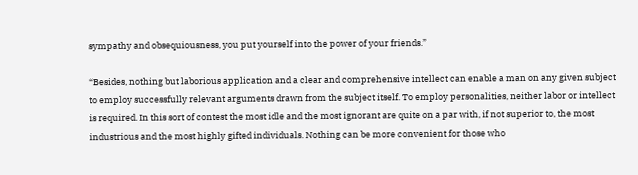sympathy and obsequiousness, you put yourself into the power of your friends.”

“Besides, nothing but laborious application and a clear and comprehensive intellect can enable a man on any given subject to employ successfully relevant arguments drawn from the subject itself. To employ personalities, neither labor or intellect is required. In this sort of contest the most idle and the most ignorant are quite on a par with, if not superior to, the most industrious and the most highly gifted individuals. Nothing can be more convenient for those who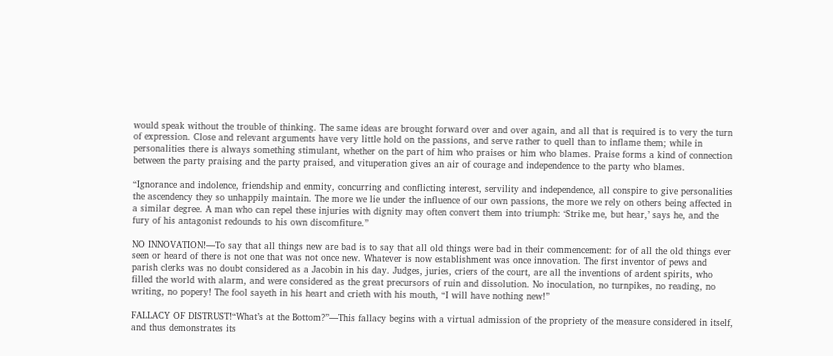would speak without the trouble of thinking. The same ideas are brought forward over and over again, and all that is required is to very the turn of expression. Close and relevant arguments have very little hold on the passions, and serve rather to quell than to inflame them; while in personalities there is always something stimulant, whether on the part of him who praises or him who blames. Praise forms a kind of connection between the party praising and the party praised, and vituperation gives an air of courage and independence to the party who blames.

“Ignorance and indolence, friendship and enmity, concurring and conflicting interest, servility and independence, all conspire to give personalities the ascendency they so unhappily maintain. The more we lie under the influence of our own passions, the more we rely on others being affected in a similar degree. A man who can repel these injuries with dignity may often convert them into triumph: ‘Strike me, but hear,’ says he, and the fury of his antagonist redounds to his own discomfiture.”

NO INNOVATION!—To say that all things new are bad is to say that all old things were bad in their commencement: for of all the old things ever seen or heard of there is not one that was not once new. Whatever is now establishment was once innovation. The first inventor of pews and parish clerks was no doubt considered as a Jacobin in his day. Judges, juries, criers of the court, are all the inventions of ardent spirits, who filled the world with alarm, and were considered as the great precursors of ruin and dissolution. No inoculation, no turnpikes, no reading, no writing, no popery! The fool sayeth in his heart and crieth with his mouth, “I will have nothing new!”

FALLACY OF DISTRUST!“What’s at the Bottom?”—This fallacy begins with a virtual admission of the propriety of the measure considered in itself, and thus demonstrates its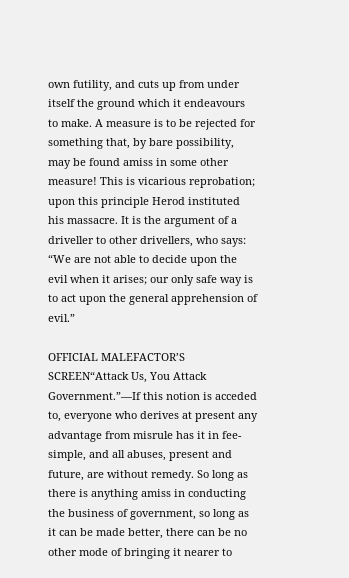own futility, and cuts up from under itself the ground which it endeavours to make. A measure is to be rejected for something that, by bare possibility, may be found amiss in some other measure! This is vicarious reprobation; upon this principle Herod instituted his massacre. It is the argument of a driveller to other drivellers, who says: “We are not able to decide upon the evil when it arises; our only safe way is to act upon the general apprehension of evil.”

OFFICIAL MALEFACTOR’S SCREEN“Attack Us, You Attack Government.”—If this notion is acceded to, everyone who derives at present any advantage from misrule has it in fee-simple, and all abuses, present and future, are without remedy. So long as there is anything amiss in conducting the business of government, so long as it can be made better, there can be no other mode of bringing it nearer to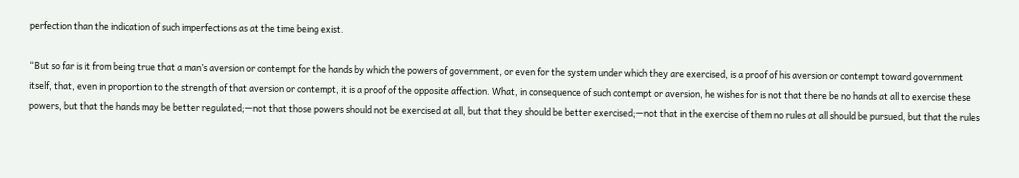perfection than the indication of such imperfections as at the time being exist.

“But so far is it from being true that a man’s aversion or contempt for the hands by which the powers of government, or even for the system under which they are exercised, is a proof of his aversion or contempt toward government itself, that, even in proportion to the strength of that aversion or contempt, it is a proof of the opposite affection. What, in consequence of such contempt or aversion, he wishes for is not that there be no hands at all to exercise these powers, but that the hands may be better regulated;—not that those powers should not be exercised at all, but that they should be better exercised;—not that in the exercise of them no rules at all should be pursued, but that the rules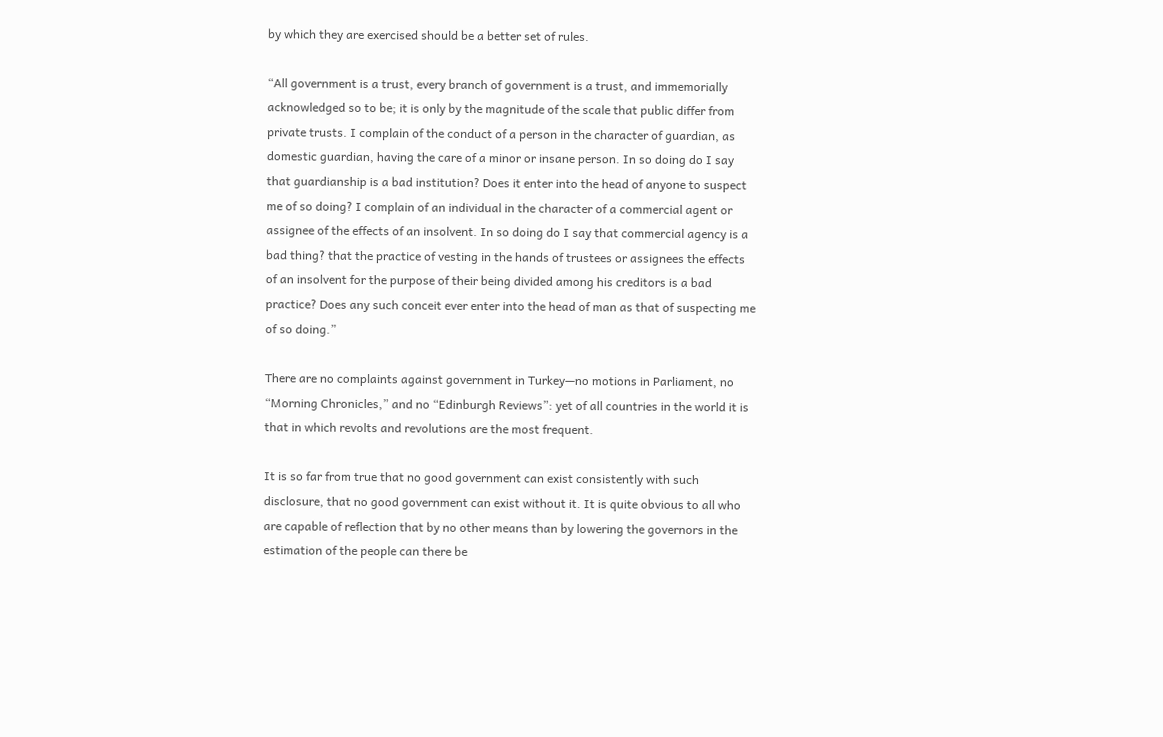by which they are exercised should be a better set of rules.

“All government is a trust, every branch of government is a trust, and immemorially acknowledged so to be; it is only by the magnitude of the scale that public differ from private trusts. I complain of the conduct of a person in the character of guardian, as domestic guardian, having the care of a minor or insane person. In so doing do I say that guardianship is a bad institution? Does it enter into the head of anyone to suspect me of so doing? I complain of an individual in the character of a commercial agent or assignee of the effects of an insolvent. In so doing do I say that commercial agency is a bad thing? that the practice of vesting in the hands of trustees or assignees the effects of an insolvent for the purpose of their being divided among his creditors is a bad practice? Does any such conceit ever enter into the head of man as that of suspecting me of so doing.”

There are no complaints against government in Turkey—no motions in Parliament, no “Morning Chronicles,” and no “Edinburgh Reviews”: yet of all countries in the world it is that in which revolts and revolutions are the most frequent.

It is so far from true that no good government can exist consistently with such disclosure, that no good government can exist without it. It is quite obvious to all who are capable of reflection that by no other means than by lowering the governors in the estimation of the people can there be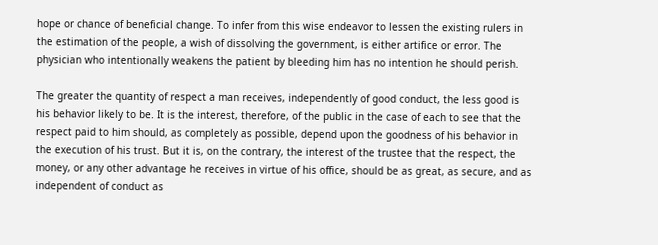hope or chance of beneficial change. To infer from this wise endeavor to lessen the existing rulers in the estimation of the people, a wish of dissolving the government, is either artifice or error. The physician who intentionally weakens the patient by bleeding him has no intention he should perish.

The greater the quantity of respect a man receives, independently of good conduct, the less good is his behavior likely to be. It is the interest, therefore, of the public in the case of each to see that the respect paid to him should, as completely as possible, depend upon the goodness of his behavior in the execution of his trust. But it is, on the contrary, the interest of the trustee that the respect, the money, or any other advantage he receives in virtue of his office, should be as great, as secure, and as independent of conduct as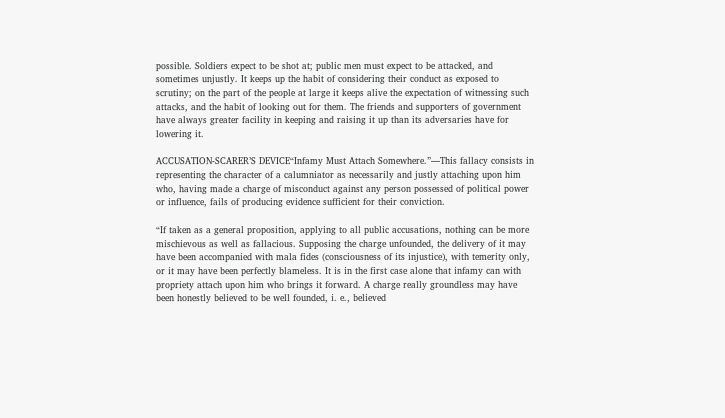possible. Soldiers expect to be shot at; public men must expect to be attacked, and sometimes unjustly. It keeps up the habit of considering their conduct as exposed to scrutiny; on the part of the people at large it keeps alive the expectation of witnessing such attacks, and the habit of looking out for them. The friends and supporters of government have always greater facility in keeping and raising it up than its adversaries have for lowering it.

ACCUSATION-SCARER’S DEVICE“Infamy Must Attach Somewhere.”—This fallacy consists in representing the character of a calumniator as necessarily and justly attaching upon him who, having made a charge of misconduct against any person possessed of political power or influence, fails of producing evidence sufficient for their conviction.

“If taken as a general proposition, applying to all public accusations, nothing can be more mischievous as well as fallacious. Supposing the charge unfounded, the delivery of it may have been accompanied with mala fides (consciousness of its injustice), with temerity only, or it may have been perfectly blameless. It is in the first case alone that infamy can with propriety attach upon him who brings it forward. A charge really groundless may have been honestly believed to be well founded, i. e., believed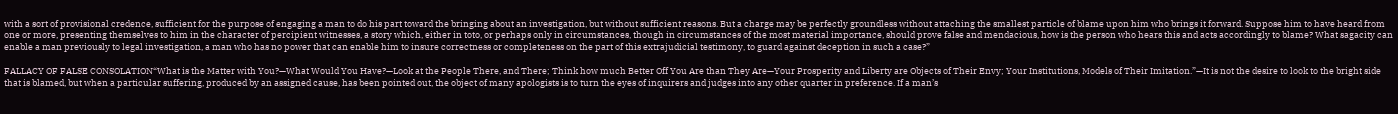with a sort of provisional credence, sufficient for the purpose of engaging a man to do his part toward the bringing about an investigation, but without sufficient reasons. But a charge may be perfectly groundless without attaching the smallest particle of blame upon him who brings it forward. Suppose him to have heard from one or more, presenting themselves to him in the character of percipient witnesses, a story which, either in toto, or perhaps only in circumstances, though in circumstances of the most material importance, should prove false and mendacious, how is the person who hears this and acts accordingly to blame? What sagacity can enable a man previously to legal investigation, a man who has no power that can enable him to insure correctness or completeness on the part of this extrajudicial testimony, to guard against deception in such a case?”

FALLACY OF FALSE CONSOLATION“What is the Matter with You?—What Would You Have?—Look at the People There, and There; Think how much Better Off You Are than They Are—Your Prosperity and Liberty are Objects of Their Envy; Your Institutions, Models of Their Imitation.”—It is not the desire to look to the bright side that is blamed, but when a particular suffering, produced by an assigned cause, has been pointed out, the object of many apologists is to turn the eyes of inquirers and judges into any other quarter in preference. If a man’s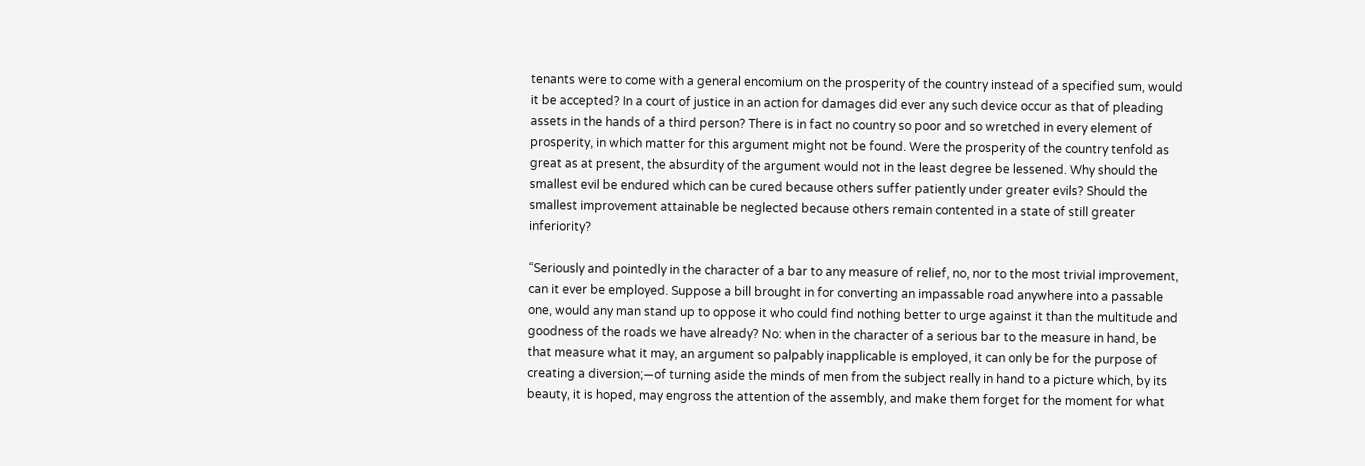tenants were to come with a general encomium on the prosperity of the country instead of a specified sum, would it be accepted? In a court of justice in an action for damages did ever any such device occur as that of pleading assets in the hands of a third person? There is in fact no country so poor and so wretched in every element of prosperity, in which matter for this argument might not be found. Were the prosperity of the country tenfold as great as at present, the absurdity of the argument would not in the least degree be lessened. Why should the smallest evil be endured which can be cured because others suffer patiently under greater evils? Should the smallest improvement attainable be neglected because others remain contented in a state of still greater inferiority?

“Seriously and pointedly in the character of a bar to any measure of relief, no, nor to the most trivial improvement, can it ever be employed. Suppose a bill brought in for converting an impassable road anywhere into a passable one, would any man stand up to oppose it who could find nothing better to urge against it than the multitude and goodness of the roads we have already? No: when in the character of a serious bar to the measure in hand, be that measure what it may, an argument so palpably inapplicable is employed, it can only be for the purpose of creating a diversion;—of turning aside the minds of men from the subject really in hand to a picture which, by its beauty, it is hoped, may engross the attention of the assembly, and make them forget for the moment for what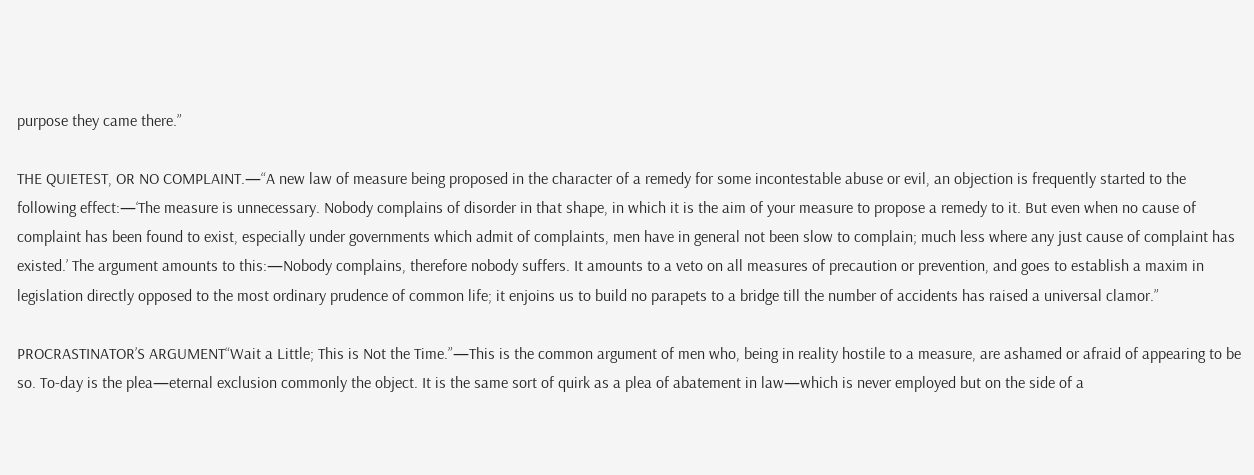purpose they came there.”

THE QUIETEST, OR NO COMPLAINT.—“A new law of measure being proposed in the character of a remedy for some incontestable abuse or evil, an objection is frequently started to the following effect:—‘The measure is unnecessary. Nobody complains of disorder in that shape, in which it is the aim of your measure to propose a remedy to it. But even when no cause of complaint has been found to exist, especially under governments which admit of complaints, men have in general not been slow to complain; much less where any just cause of complaint has existed.’ The argument amounts to this:—Nobody complains, therefore nobody suffers. It amounts to a veto on all measures of precaution or prevention, and goes to establish a maxim in legislation directly opposed to the most ordinary prudence of common life; it enjoins us to build no parapets to a bridge till the number of accidents has raised a universal clamor.”

PROCRASTINATOR’S ARGUMENT“Wait a Little; This is Not the Time.”—This is the common argument of men who, being in reality hostile to a measure, are ashamed or afraid of appearing to be so. To-day is the plea—eternal exclusion commonly the object. It is the same sort of quirk as a plea of abatement in law—which is never employed but on the side of a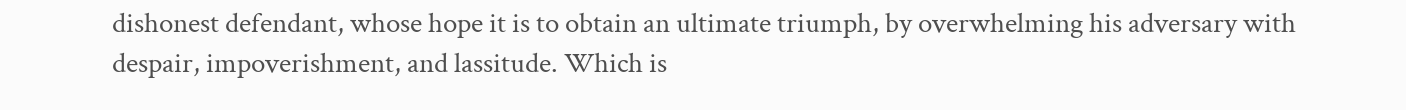dishonest defendant, whose hope it is to obtain an ultimate triumph, by overwhelming his adversary with despair, impoverishment, and lassitude. Which is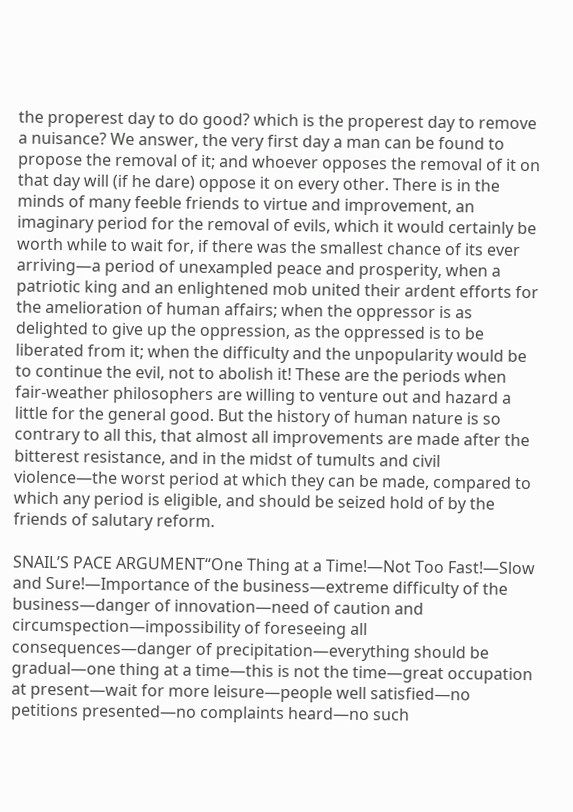the properest day to do good? which is the properest day to remove a nuisance? We answer, the very first day a man can be found to propose the removal of it; and whoever opposes the removal of it on that day will (if he dare) oppose it on every other. There is in the minds of many feeble friends to virtue and improvement, an imaginary period for the removal of evils, which it would certainly be worth while to wait for, if there was the smallest chance of its ever arriving—a period of unexampled peace and prosperity, when a patriotic king and an enlightened mob united their ardent efforts for the amelioration of human affairs; when the oppressor is as delighted to give up the oppression, as the oppressed is to be liberated from it; when the difficulty and the unpopularity would be to continue the evil, not to abolish it! These are the periods when fair-weather philosophers are willing to venture out and hazard a little for the general good. But the history of human nature is so contrary to all this, that almost all improvements are made after the bitterest resistance, and in the midst of tumults and civil violence—the worst period at which they can be made, compared to which any period is eligible, and should be seized hold of by the friends of salutary reform.

SNAIL’S PACE ARGUMENT“One Thing at a Time!—Not Too Fast!—Slow and Sure!—Importance of the business—extreme difficulty of the business—danger of innovation—need of caution and circumspection—impossibility of foreseeing all consequences—danger of precipitation—everything should be gradual—one thing at a time—this is not the time—great occupation at present—wait for more leisure—people well satisfied—no petitions presented—no complaints heard—no such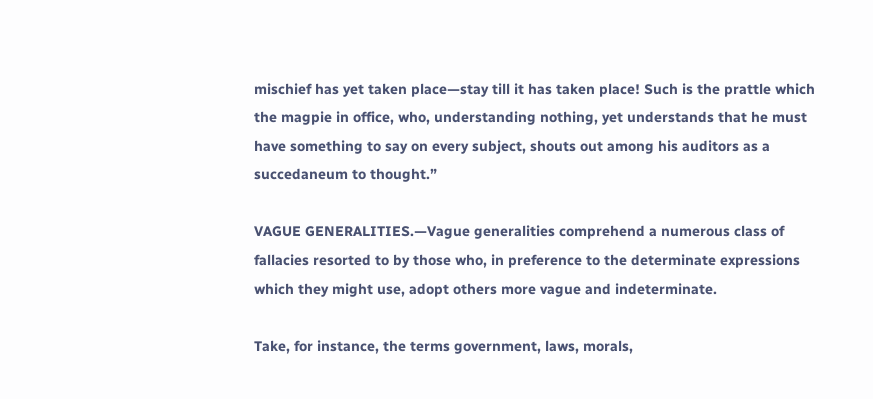mischief has yet taken place—stay till it has taken place! Such is the prattle which the magpie in office, who, understanding nothing, yet understands that he must have something to say on every subject, shouts out among his auditors as a succedaneum to thought.”

VAGUE GENERALITIES.—Vague generalities comprehend a numerous class of fallacies resorted to by those who, in preference to the determinate expressions which they might use, adopt others more vague and indeterminate.

Take, for instance, the terms government, laws, morals,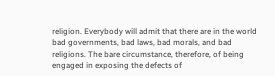religion. Everybody will admit that there are in the world bad governments, bad laws, bad morals, and bad religions. The bare circumstance, therefore, of being engaged in exposing the defects of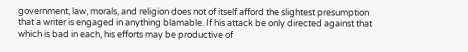government, law, morals, and religion does not of itself afford the slightest presumption that a writer is engaged in anything blamable. If his attack be only directed against that which is bad in each, his efforts may be productive of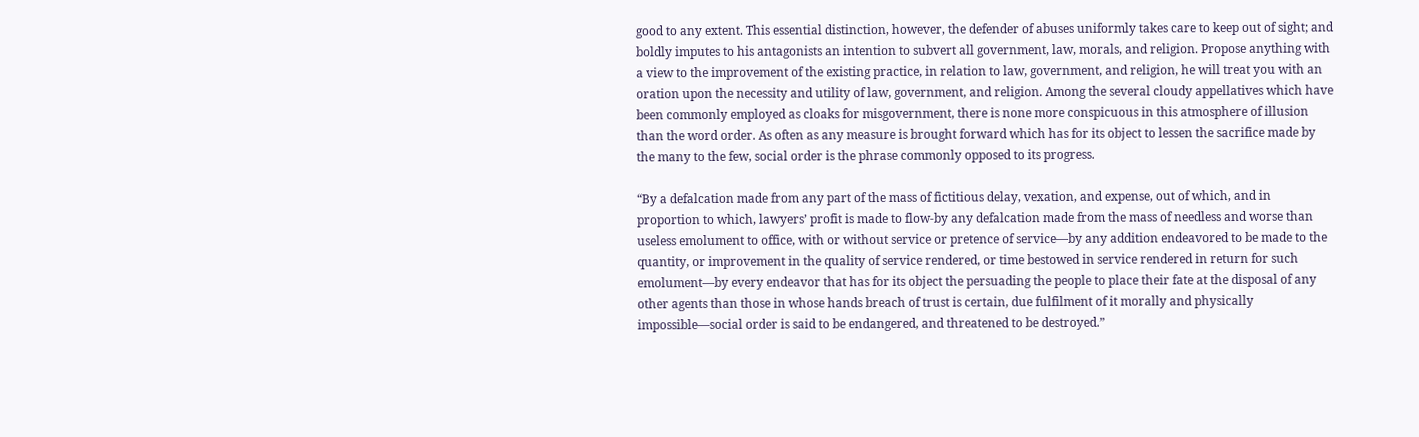good to any extent. This essential distinction, however, the defender of abuses uniformly takes care to keep out of sight; and boldly imputes to his antagonists an intention to subvert all government, law, morals, and religion. Propose anything with a view to the improvement of the existing practice, in relation to law, government, and religion, he will treat you with an oration upon the necessity and utility of law, government, and religion. Among the several cloudy appellatives which have been commonly employed as cloaks for misgovernment, there is none more conspicuous in this atmosphere of illusion than the word order. As often as any measure is brought forward which has for its object to lessen the sacrifice made by the many to the few, social order is the phrase commonly opposed to its progress.

“By a defalcation made from any part of the mass of fictitious delay, vexation, and expense, out of which, and in proportion to which, lawyers’ profit is made to flow-by any defalcation made from the mass of needless and worse than useless emolument to office, with or without service or pretence of service—by any addition endeavored to be made to the quantity, or improvement in the quality of service rendered, or time bestowed in service rendered in return for such emolument—by every endeavor that has for its object the persuading the people to place their fate at the disposal of any other agents than those in whose hands breach of trust is certain, due fulfilment of it morally and physically impossible—social order is said to be endangered, and threatened to be destroyed.”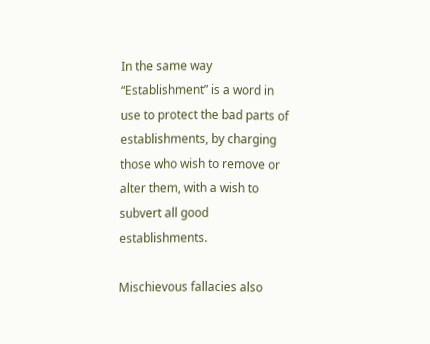In the same way “Establishment” is a word in use to protect the bad parts of establishments, by charging those who wish to remove or alter them, with a wish to subvert all good establishments.

Mischievous fallacies also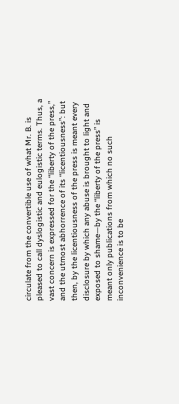circulate from the convertible use of what Mr. B. is pleased to call dyslogistic and eulogistic terms. Thus, a vast concern is expressed for the “liberty of the press,” and the utmost abhorrence of its “licentiousness”: but then, by the licentiousness of the press is meant every disclosure by which any abuse is brought to light and exposed to shame—by the “liberty of the press” is meant only publications from which no such inconvenience is to be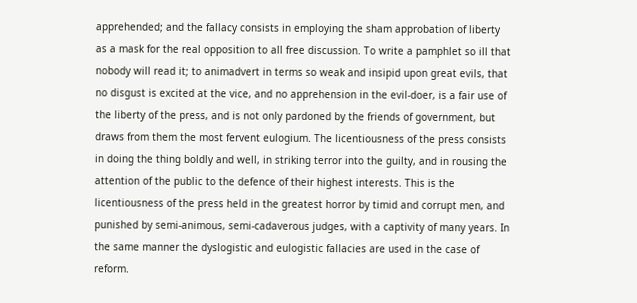apprehended; and the fallacy consists in employing the sham approbation of liberty as a mask for the real opposition to all free discussion. To write a pamphlet so ill that nobody will read it; to animadvert in terms so weak and insipid upon great evils, that no disgust is excited at the vice, and no apprehension in the evil-doer, is a fair use of the liberty of the press, and is not only pardoned by the friends of government, but draws from them the most fervent eulogium. The licentiousness of the press consists in doing the thing boldly and well, in striking terror into the guilty, and in rousing the attention of the public to the defence of their highest interests. This is the licentiousness of the press held in the greatest horror by timid and corrupt men, and punished by semi-animous, semi-cadaverous judges, with a captivity of many years. In the same manner the dyslogistic and eulogistic fallacies are used in the case of reform.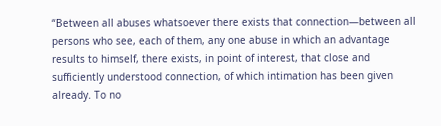“Between all abuses whatsoever there exists that connection—between all persons who see, each of them, any one abuse in which an advantage results to himself, there exists, in point of interest, that close and sufficiently understood connection, of which intimation has been given already. To no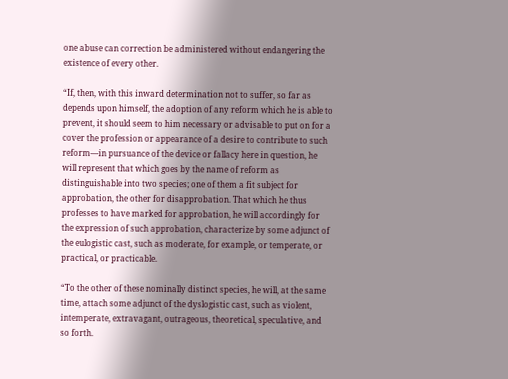one abuse can correction be administered without endangering the existence of every other.

“If, then, with this inward determination not to suffer, so far as depends upon himself, the adoption of any reform which he is able to prevent, it should seem to him necessary or advisable to put on for a cover the profession or appearance of a desire to contribute to such reform—in pursuance of the device or fallacy here in question, he will represent that which goes by the name of reform as distinguishable into two species; one of them a fit subject for approbation, the other for disapprobation. That which he thus professes to have marked for approbation, he will accordingly for the expression of such approbation, characterize by some adjunct of the eulogistic cast, such as moderate, for example, or temperate, or practical, or practicable.

“To the other of these nominally distinct species, he will, at the same time, attach some adjunct of the dyslogistic cast, such as violent, intemperate, extravagant, outrageous, theoretical, speculative, and so forth.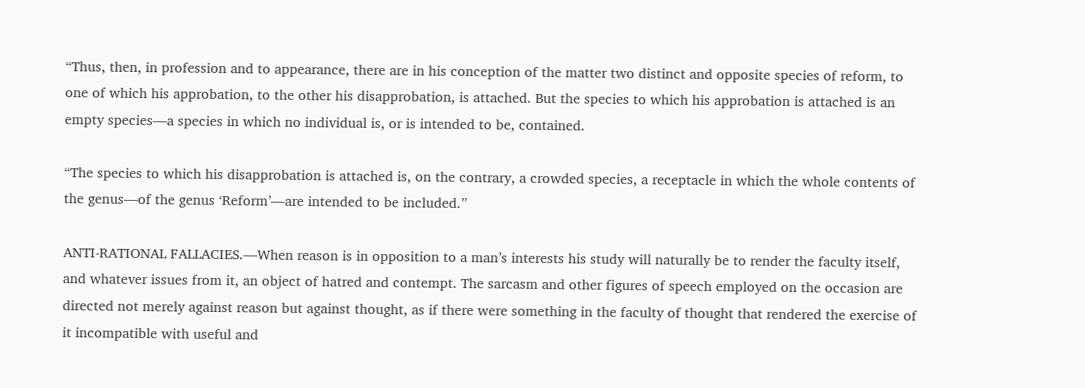“Thus, then, in profession and to appearance, there are in his conception of the matter two distinct and opposite species of reform, to one of which his approbation, to the other his disapprobation, is attached. But the species to which his approbation is attached is an empty species—a species in which no individual is, or is intended to be, contained.

“The species to which his disapprobation is attached is, on the contrary, a crowded species, a receptacle in which the whole contents of the genus—of the genus ‘Reform’—are intended to be included.”

ANTI-RATIONAL FALLACIES.—When reason is in opposition to a man’s interests his study will naturally be to render the faculty itself, and whatever issues from it, an object of hatred and contempt. The sarcasm and other figures of speech employed on the occasion are directed not merely against reason but against thought, as if there were something in the faculty of thought that rendered the exercise of it incompatible with useful and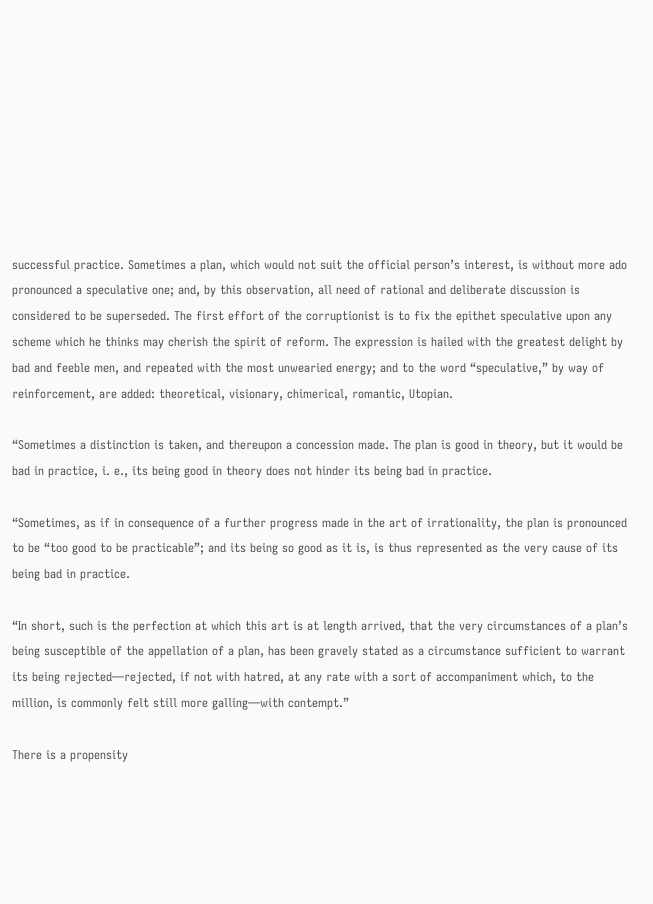successful practice. Sometimes a plan, which would not suit the official person’s interest, is without more ado pronounced a speculative one; and, by this observation, all need of rational and deliberate discussion is considered to be superseded. The first effort of the corruptionist is to fix the epithet speculative upon any scheme which he thinks may cherish the spirit of reform. The expression is hailed with the greatest delight by bad and feeble men, and repeated with the most unwearied energy; and to the word “speculative,” by way of reinforcement, are added: theoretical, visionary, chimerical, romantic, Utopian.

“Sometimes a distinction is taken, and thereupon a concession made. The plan is good in theory, but it would be bad in practice, i. e., its being good in theory does not hinder its being bad in practice.

“Sometimes, as if in consequence of a further progress made in the art of irrationality, the plan is pronounced to be “too good to be practicable”; and its being so good as it is, is thus represented as the very cause of its being bad in practice.

“In short, such is the perfection at which this art is at length arrived, that the very circumstances of a plan’s being susceptible of the appellation of a plan, has been gravely stated as a circumstance sufficient to warrant its being rejected—rejected, if not with hatred, at any rate with a sort of accompaniment which, to the million, is commonly felt still more galling—with contempt.”

There is a propensity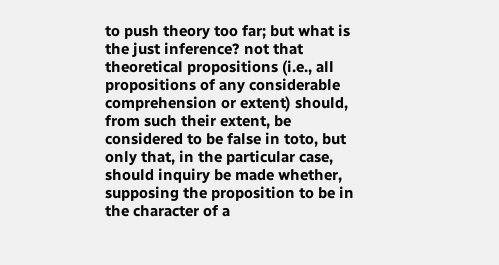to push theory too far; but what is the just inference? not that theoretical propositions (i.e., all propositions of any considerable comprehension or extent) should, from such their extent, be considered to be false in toto, but only that, in the particular case, should inquiry be made whether, supposing the proposition to be in the character of a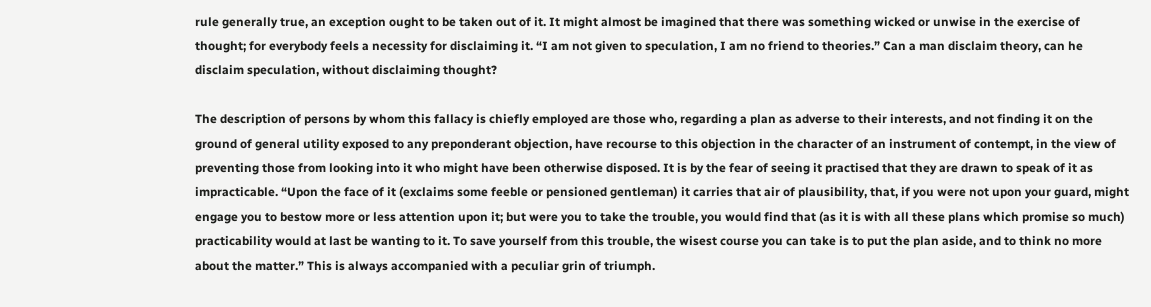rule generally true, an exception ought to be taken out of it. It might almost be imagined that there was something wicked or unwise in the exercise of thought; for everybody feels a necessity for disclaiming it. “I am not given to speculation, I am no friend to theories.” Can a man disclaim theory, can he disclaim speculation, without disclaiming thought?

The description of persons by whom this fallacy is chiefly employed are those who, regarding a plan as adverse to their interests, and not finding it on the ground of general utility exposed to any preponderant objection, have recourse to this objection in the character of an instrument of contempt, in the view of preventing those from looking into it who might have been otherwise disposed. It is by the fear of seeing it practised that they are drawn to speak of it as impracticable. “Upon the face of it (exclaims some feeble or pensioned gentleman) it carries that air of plausibility, that, if you were not upon your guard, might engage you to bestow more or less attention upon it; but were you to take the trouble, you would find that (as it is with all these plans which promise so much) practicability would at last be wanting to it. To save yourself from this trouble, the wisest course you can take is to put the plan aside, and to think no more about the matter.” This is always accompanied with a peculiar grin of triumph.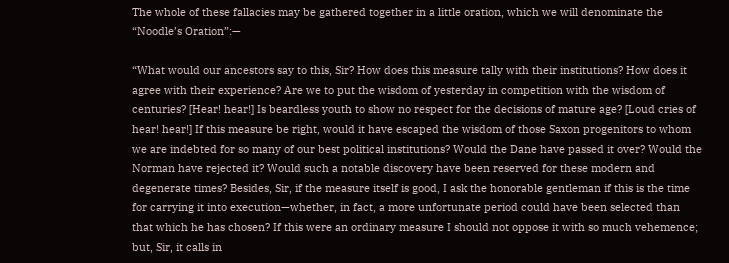The whole of these fallacies may be gathered together in a little oration, which we will denominate the “Noodle’s Oration”:—

“What would our ancestors say to this, Sir? How does this measure tally with their institutions? How does it agree with their experience? Are we to put the wisdom of yesterday in competition with the wisdom of centuries? [Hear! hear!] Is beardless youth to show no respect for the decisions of mature age? [Loud cries of hear! hear!] If this measure be right, would it have escaped the wisdom of those Saxon progenitors to whom we are indebted for so many of our best political institutions? Would the Dane have passed it over? Would the Norman have rejected it? Would such a notable discovery have been reserved for these modern and degenerate times? Besides, Sir, if the measure itself is good, I ask the honorable gentleman if this is the time for carrying it into execution—whether, in fact, a more unfortunate period could have been selected than that which he has chosen? If this were an ordinary measure I should not oppose it with so much vehemence; but, Sir, it calls in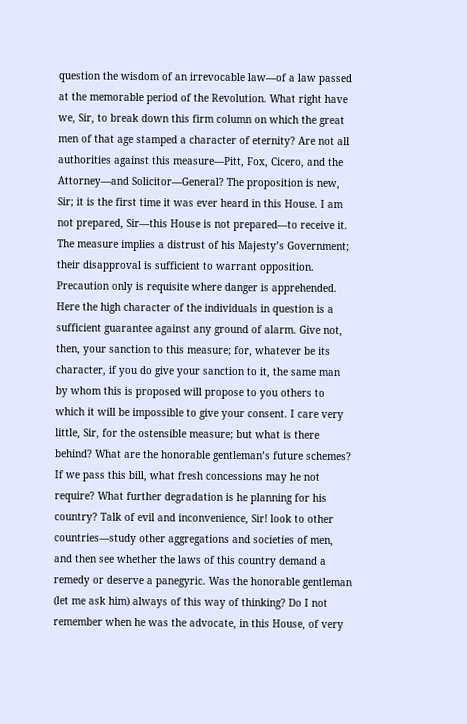question the wisdom of an irrevocable law—of a law passed at the memorable period of the Revolution. What right have we, Sir, to break down this firm column on which the great men of that age stamped a character of eternity? Are not all authorities against this measure—Pitt, Fox, Cicero, and the Attorney—and Solicitor—General? The proposition is new, Sir; it is the first time it was ever heard in this House. I am not prepared, Sir—this House is not prepared—to receive it. The measure implies a distrust of his Majesty’s Government; their disapproval is sufficient to warrant opposition. Precaution only is requisite where danger is apprehended. Here the high character of the individuals in question is a sufficient guarantee against any ground of alarm. Give not, then, your sanction to this measure; for, whatever be its character, if you do give your sanction to it, the same man by whom this is proposed will propose to you others to which it will be impossible to give your consent. I care very little, Sir, for the ostensible measure; but what is there behind? What are the honorable gentleman’s future schemes? If we pass this bill, what fresh concessions may he not require? What further degradation is he planning for his country? Talk of evil and inconvenience, Sir! look to other countries—study other aggregations and societies of men, and then see whether the laws of this country demand a remedy or deserve a panegyric. Was the honorable gentleman (let me ask him) always of this way of thinking? Do I not remember when he was the advocate, in this House, of very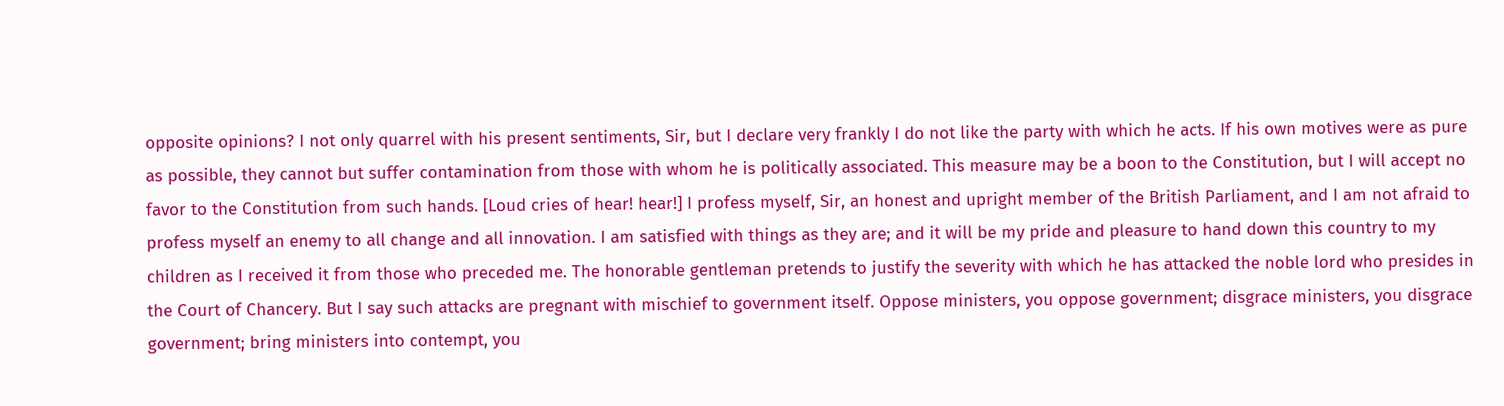opposite opinions? I not only quarrel with his present sentiments, Sir, but I declare very frankly I do not like the party with which he acts. If his own motives were as pure as possible, they cannot but suffer contamination from those with whom he is politically associated. This measure may be a boon to the Constitution, but I will accept no favor to the Constitution from such hands. [Loud cries of hear! hear!] I profess myself, Sir, an honest and upright member of the British Parliament, and I am not afraid to profess myself an enemy to all change and all innovation. I am satisfied with things as they are; and it will be my pride and pleasure to hand down this country to my children as I received it from those who preceded me. The honorable gentleman pretends to justify the severity with which he has attacked the noble lord who presides in the Court of Chancery. But I say such attacks are pregnant with mischief to government itself. Oppose ministers, you oppose government; disgrace ministers, you disgrace government; bring ministers into contempt, you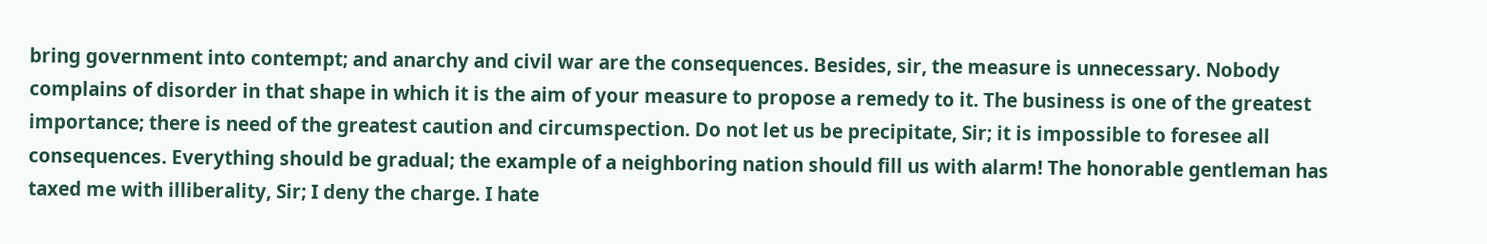bring government into contempt; and anarchy and civil war are the consequences. Besides, sir, the measure is unnecessary. Nobody complains of disorder in that shape in which it is the aim of your measure to propose a remedy to it. The business is one of the greatest importance; there is need of the greatest caution and circumspection. Do not let us be precipitate, Sir; it is impossible to foresee all consequences. Everything should be gradual; the example of a neighboring nation should fill us with alarm! The honorable gentleman has taxed me with illiberality, Sir; I deny the charge. I hate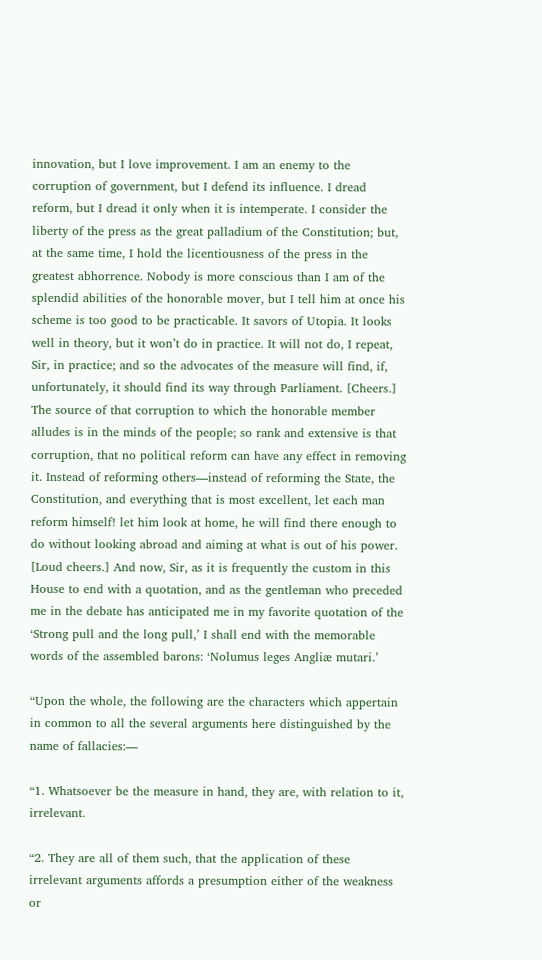innovation, but I love improvement. I am an enemy to the corruption of government, but I defend its influence. I dread reform, but I dread it only when it is intemperate. I consider the liberty of the press as the great palladium of the Constitution; but, at the same time, I hold the licentiousness of the press in the greatest abhorrence. Nobody is more conscious than I am of the splendid abilities of the honorable mover, but I tell him at once his scheme is too good to be practicable. It savors of Utopia. It looks well in theory, but it won’t do in practice. It will not do, I repeat, Sir, in practice; and so the advocates of the measure will find, if, unfortunately, it should find its way through Parliament. [Cheers.] The source of that corruption to which the honorable member alludes is in the minds of the people; so rank and extensive is that corruption, that no political reform can have any effect in removing it. Instead of reforming others—instead of reforming the State, the Constitution, and everything that is most excellent, let each man reform himself! let him look at home, he will find there enough to do without looking abroad and aiming at what is out of his power. [Loud cheers.] And now, Sir, as it is frequently the custom in this House to end with a quotation, and as the gentleman who preceded me in the debate has anticipated me in my favorite quotation of the ‘Strong pull and the long pull,’ I shall end with the memorable words of the assembled barons: ‘Nolumus leges Angliæ mutari.’

“Upon the whole, the following are the characters which appertain in common to all the several arguments here distinguished by the name of fallacies:—

“1. Whatsoever be the measure in hand, they are, with relation to it, irrelevant.

“2. They are all of them such, that the application of these irrelevant arguments affords a presumption either of the weakness or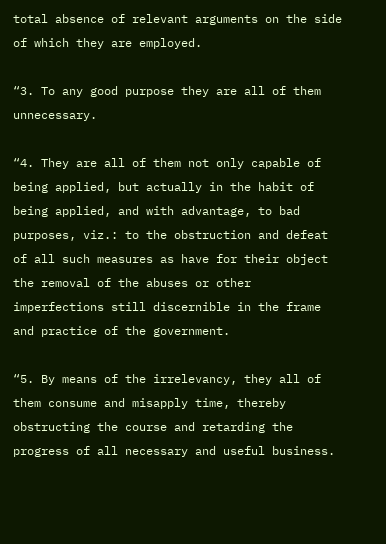total absence of relevant arguments on the side of which they are employed.

“3. To any good purpose they are all of them unnecessary.

“4. They are all of them not only capable of being applied, but actually in the habit of being applied, and with advantage, to bad purposes, viz.: to the obstruction and defeat of all such measures as have for their object the removal of the abuses or other imperfections still discernible in the frame and practice of the government.

“5. By means of the irrelevancy, they all of them consume and misapply time, thereby obstructing the course and retarding the progress of all necessary and useful business.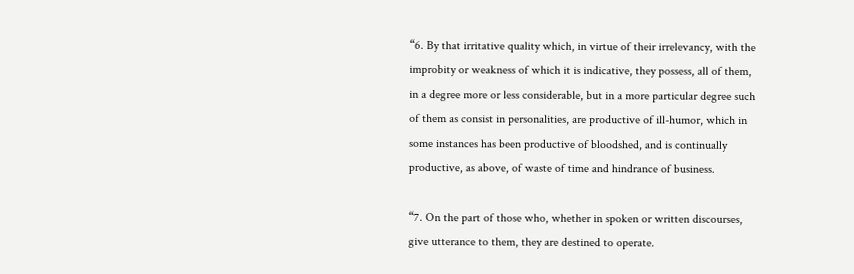“6. By that irritative quality which, in virtue of their irrelevancy, with the improbity or weakness of which it is indicative, they possess, all of them, in a degree more or less considerable, but in a more particular degree such of them as consist in personalities, are productive of ill-humor, which in some instances has been productive of bloodshed, and is continually productive, as above, of waste of time and hindrance of business.

“7. On the part of those who, whether in spoken or written discourses, give utterance to them, they are destined to operate.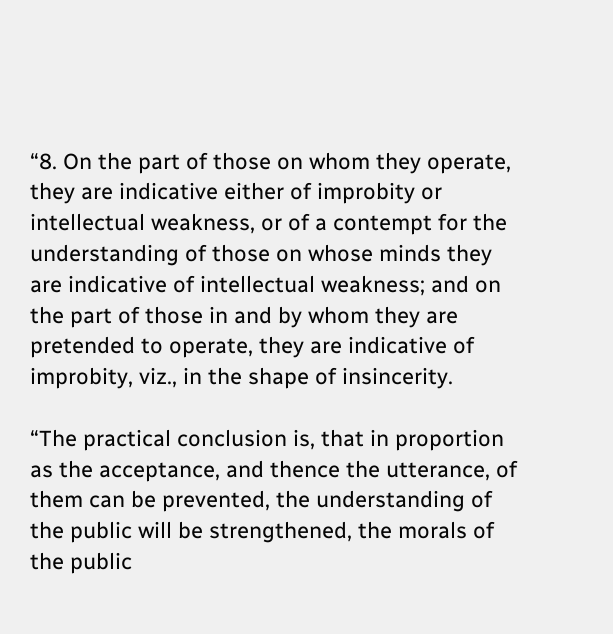“8. On the part of those on whom they operate, they are indicative either of improbity or intellectual weakness, or of a contempt for the understanding of those on whose minds they are indicative of intellectual weakness; and on the part of those in and by whom they are pretended to operate, they are indicative of improbity, viz., in the shape of insincerity.

“The practical conclusion is, that in proportion as the acceptance, and thence the utterance, of them can be prevented, the understanding of the public will be strengthened, the morals of the public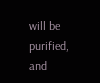will be purified, and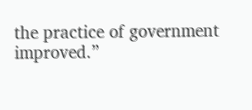the practice of government improved.”